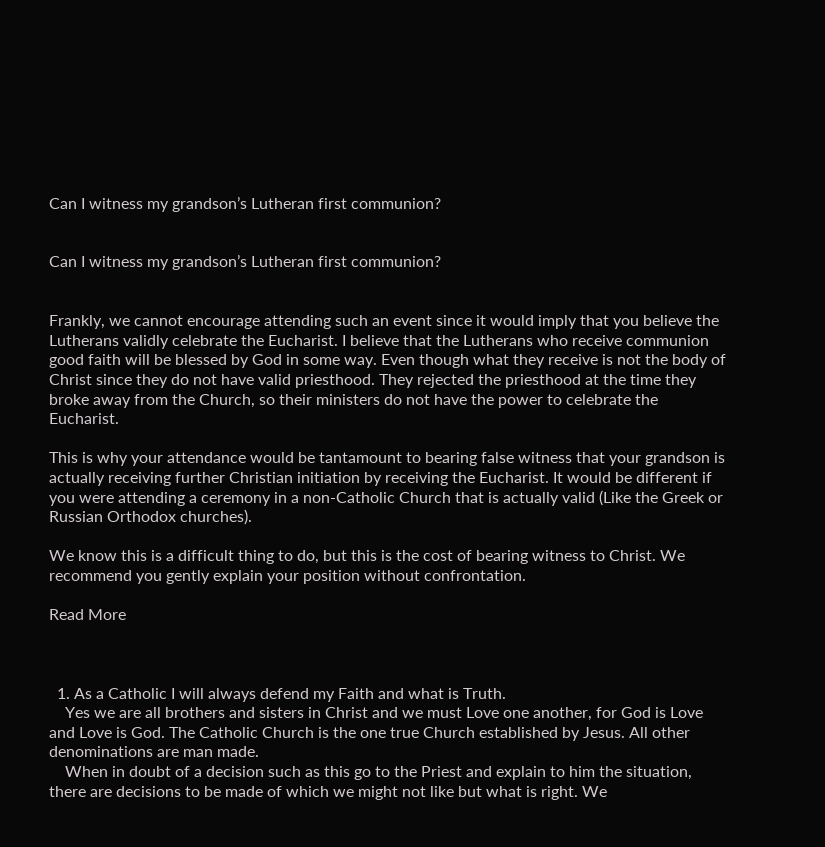Can I witness my grandson’s Lutheran first communion?


Can I witness my grandson’s Lutheran first communion?


Frankly, we cannot encourage attending such an event since it would imply that you believe the Lutherans validly celebrate the Eucharist. I believe that the Lutherans who receive communion good faith will be blessed by God in some way. Even though what they receive is not the body of Christ since they do not have valid priesthood. They rejected the priesthood at the time they broke away from the Church, so their ministers do not have the power to celebrate the Eucharist.

This is why your attendance would be tantamount to bearing false witness that your grandson is actually receiving further Christian initiation by receiving the Eucharist. It would be different if you were attending a ceremony in a non-Catholic Church that is actually valid (Like the Greek or Russian Orthodox churches).

We know this is a difficult thing to do, but this is the cost of bearing witness to Christ. We recommend you gently explain your position without confrontation.

Read More



  1. As a Catholic I will always defend my Faith and what is Truth.
    Yes we are all brothers and sisters in Christ and we must Love one another, for God is Love and Love is God. The Catholic Church is the one true Church established by Jesus. All other denominations are man made.
    When in doubt of a decision such as this go to the Priest and explain to him the situation, there are decisions to be made of which we might not like but what is right. We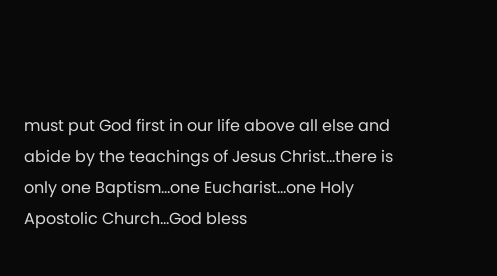must put God first in our life above all else and abide by the teachings of Jesus Christ…there is only one Baptism…one Eucharist…one Holy Apostolic Church…God bless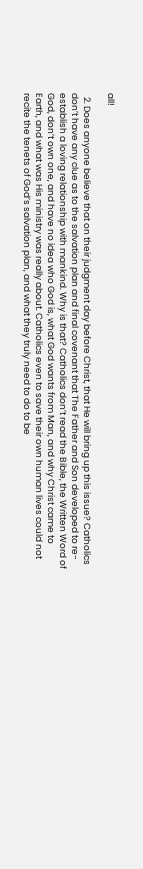all!

  2. Does anyone believe that on their judgment day before Christ, that He will bring up this issue? Catholics don’t have any clue as to the salvation plan and final covenant that The Father and Son developed to re-establish a loving relationship with mankind. Why is that? Catholics don’t read the Bible, the Written Word of God, don’t own one, and have no idea who God is, what God wants from Man, and why Christ came to Earth, and what was His ministry was really about. Catholics even to save their own human lives could not recite the tenets of God’s salvation plan, and what they truly need to do to be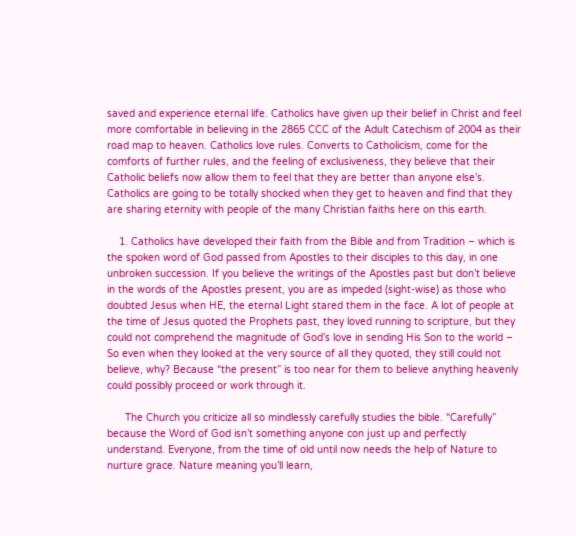saved and experience eternal life. Catholics have given up their belief in Christ and feel more comfortable in believing in the 2865 CCC of the Adult Catechism of 2004 as their road map to heaven. Catholics love rules. Converts to Catholicism, come for the comforts of further rules, and the feeling of exclusiveness, they believe that their Catholic beliefs now allow them to feel that they are better than anyone else’s. Catholics are going to be totally shocked when they get to heaven and find that they are sharing eternity with people of the many Christian faiths here on this earth.

    1. Catholics have developed their faith from the Bible and from Tradition – which is the spoken word of God passed from Apostles to their disciples to this day, in one unbroken succession. If you believe the writings of the Apostles past but don’t believe in the words of the Apostles present, you are as impeded (sight-wise) as those who doubted Jesus when HE, the eternal Light stared them in the face. A lot of people at the time of Jesus quoted the Prophets past, they loved running to scripture, but they could not comprehend the magnitude of God’s love in sending His Son to the world – So even when they looked at the very source of all they quoted, they still could not believe, why? Because “the present” is too near for them to believe anything heavenly could possibly proceed or work through it.

      The Church you criticize all so mindlessly carefully studies the bible. “Carefully” because the Word of God isn’t something anyone con just up and perfectly understand. Everyone, from the time of old until now needs the help of Nature to nurture grace. Nature meaning you’ll learn,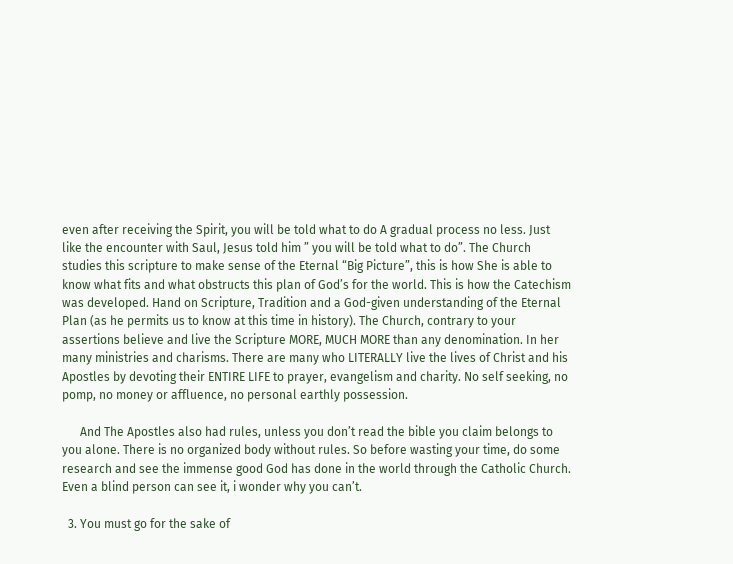even after receiving the Spirit, you will be told what to do A gradual process no less. Just like the encounter with Saul, Jesus told him ” you will be told what to do”. The Church studies this scripture to make sense of the Eternal “Big Picture”, this is how She is able to know what fits and what obstructs this plan of God’s for the world. This is how the Catechism was developed. Hand on Scripture, Tradition and a God-given understanding of the Eternal Plan (as he permits us to know at this time in history). The Church, contrary to your assertions believe and live the Scripture MORE, MUCH MORE than any denomination. In her many ministries and charisms. There are many who LITERALLY live the lives of Christ and his Apostles by devoting their ENTIRE LIFE to prayer, evangelism and charity. No self seeking, no pomp, no money or affluence, no personal earthly possession.

      And The Apostles also had rules, unless you don’t read the bible you claim belongs to you alone. There is no organized body without rules. So before wasting your time, do some research and see the immense good God has done in the world through the Catholic Church. Even a blind person can see it, i wonder why you can’t.

  3. You must go for the sake of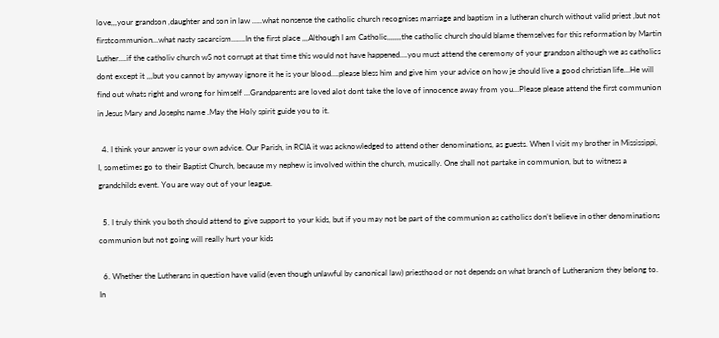love,,,your grandson ,daughter and son in law …..what nonsense the catholic church recognises marriage and baptism in a lutheran church without valid priest ,but not firstcommunion…what nasty sacarcism…….In the first place ,,,Although I am Catholic,,,,,,,the catholic church should blame themselves for this reformation by Martin Luther….if the catholiv church wS not corrupt at that time this would not have happened….you must attend the ceremony of your grandson although we as catholics dont except it ,,,but you cannot by anyway ignore it he is your blood….please bless him and give him your advice on how je should live a good christian life…He will find out whats right and wrong for himself …Grandparents are loved alot dont take the love of innocence away from you…Please please attend the first communion in Jesus Mary and Josephs name .May the Holy spirit guide you to it.

  4. I think your answer is your own advice. Our Parish, in RCIA it was acknowledged to attend other denominations, as guests. When I visit my brother in Mississippi, I, sometimes go to their Baptist Church, because my nephew is involved within the church, musically. One shall not partake in communion, but to witness a grandchilds event. You are way out of your league.

  5. I truly think you both should attend to give support to your kids, but if you may not be part of the communion as catholics don’t believe in other denominations communion but not going will really hurt your kids

  6. Whether the Lutherans in question have valid (even though unlawful by canonical law) priesthood or not depends on what branch of Lutheranism they belong to. In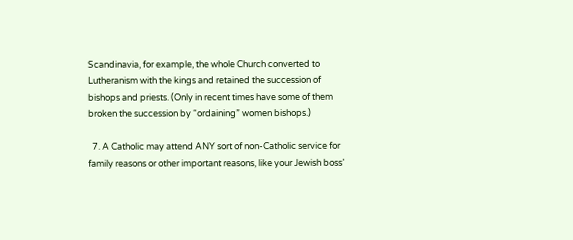Scandinavia, for example, the whole Church converted to Lutheranism with the kings and retained the succession of bishops and priests. (Only in recent times have some of them broken the succession by “ordaining” women bishops.)

  7. A Catholic may attend ANY sort of non-Catholic service for family reasons or other important reasons, like your Jewish boss’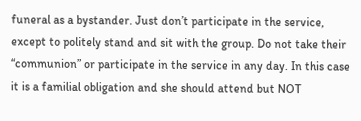funeral as a bystander. Just don’t participate in the service, except to politely stand and sit with the group. Do not take their “communion” or participate in the service in any day. In this case it is a familial obligation and she should attend but NOT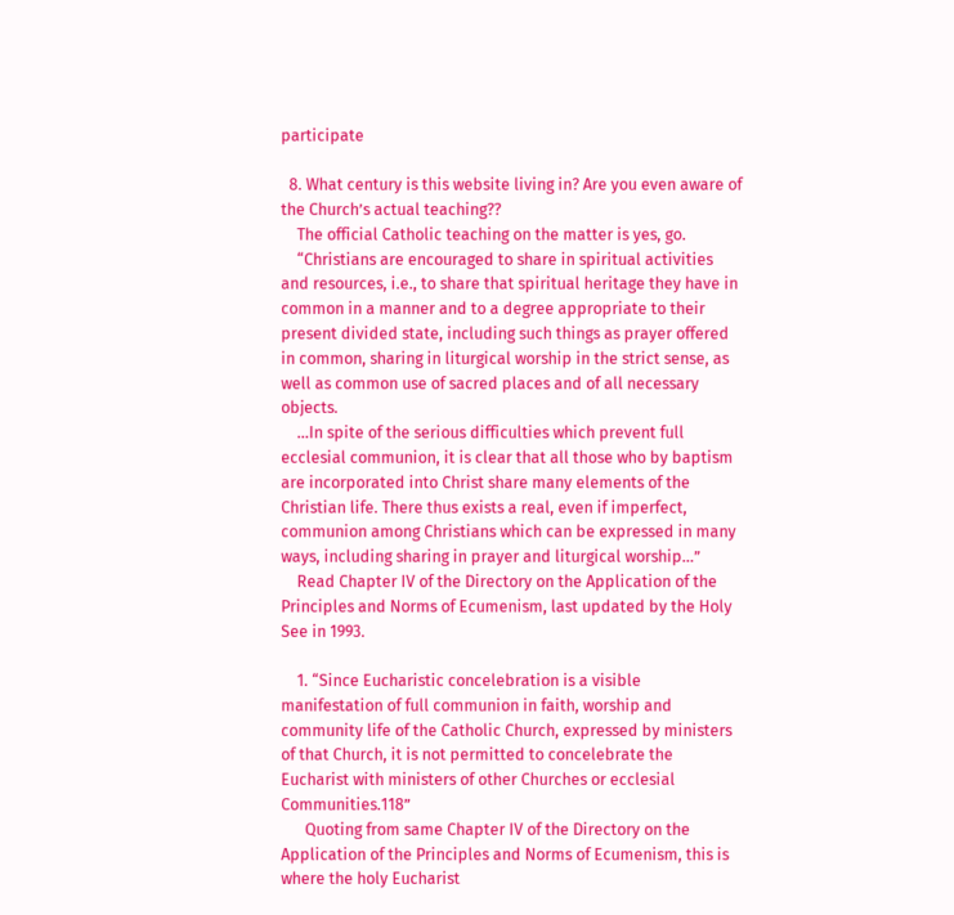participate

  8. What century is this website living in? Are you even aware of the Church’s actual teaching??
    The official Catholic teaching on the matter is yes, go.
    “Christians are encouraged to share in spiritual activities and resources, i.e., to share that spiritual heritage they have in common in a manner and to a degree appropriate to their present divided state, including such things as prayer offered in common, sharing in liturgical worship in the strict sense, as well as common use of sacred places and of all necessary objects.
    …In spite of the serious difficulties which prevent full ecclesial communion, it is clear that all those who by baptism are incorporated into Christ share many elements of the Christian life. There thus exists a real, even if imperfect, communion among Christians which can be expressed in many ways, including sharing in prayer and liturgical worship…”
    Read Chapter IV of the Directory on the Application of the Principles and Norms of Ecumenism, last updated by the Holy See in 1993.

    1. “Since Eucharistic concelebration is a visible manifestation of full communion in faith, worship and community life of the Catholic Church, expressed by ministers of that Church, it is not permitted to concelebrate the Eucharist with ministers of other Churches or ecclesial Communities.118”
      Quoting from same Chapter IV of the Directory on the Application of the Principles and Norms of Ecumenism, this is where the holy Eucharist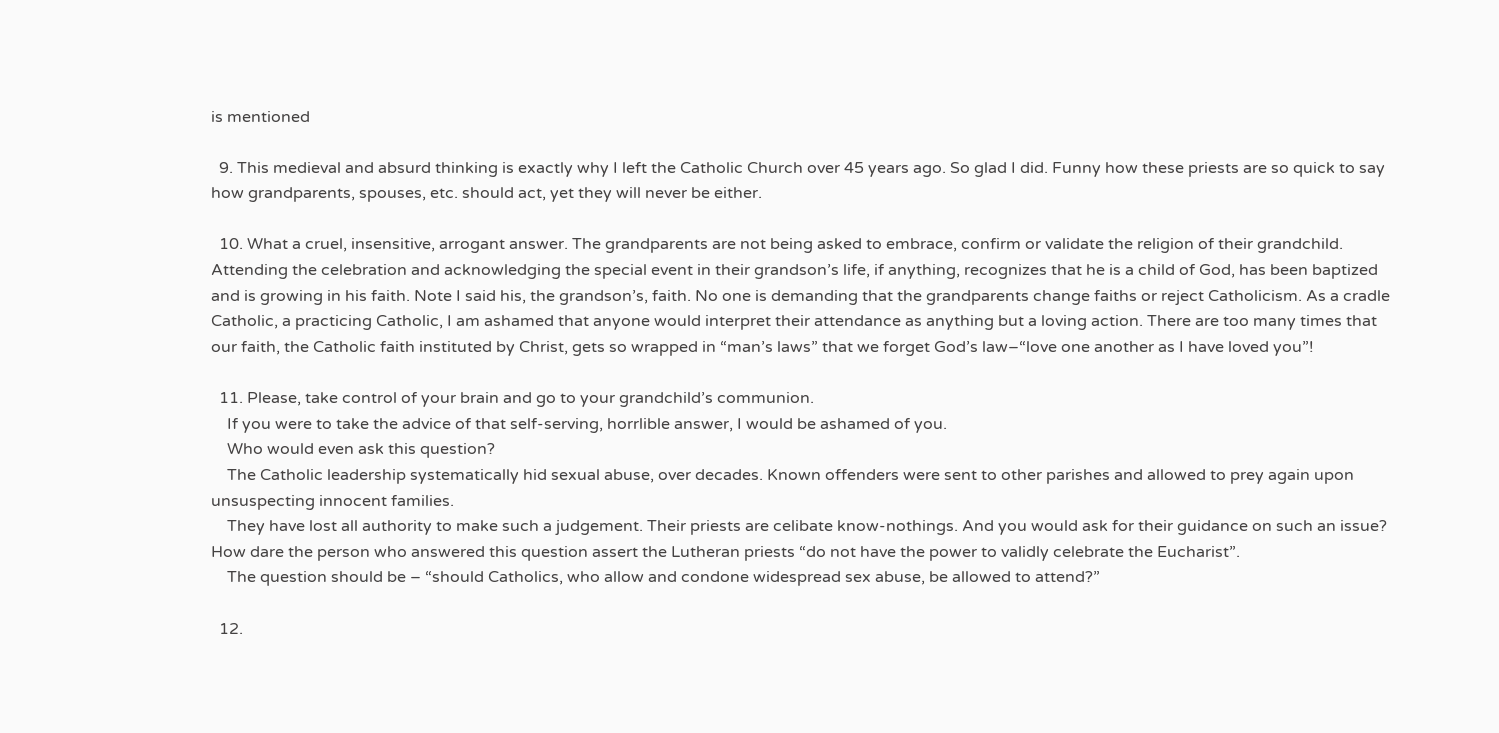is mentioned

  9. This medieval and absurd thinking is exactly why I left the Catholic Church over 45 years ago. So glad I did. Funny how these priests are so quick to say how grandparents, spouses, etc. should act, yet they will never be either.

  10. What a cruel, insensitive, arrogant answer. The grandparents are not being asked to embrace, confirm or validate the religion of their grandchild. Attending the celebration and acknowledging the special event in their grandson’s life, if anything, recognizes that he is a child of God, has been baptized and is growing in his faith. Note I said his, the grandson’s, faith. No one is demanding that the grandparents change faiths or reject Catholicism. As a cradle Catholic, a practicing Catholic, I am ashamed that anyone would interpret their attendance as anything but a loving action. There are too many times that our faith, the Catholic faith instituted by Christ, gets so wrapped in “man’s laws” that we forget God’s law–“love one another as I have loved you”!

  11. Please, take control of your brain and go to your grandchild’s communion.
    If you were to take the advice of that self-serving, horrlible answer, I would be ashamed of you.
    Who would even ask this question?
    The Catholic leadership systematically hid sexual abuse, over decades. Known offenders were sent to other parishes and allowed to prey again upon unsuspecting innocent families.
    They have lost all authority to make such a judgement. Their priests are celibate know-nothings. And you would ask for their guidance on such an issue? How dare the person who answered this question assert the Lutheran priests “do not have the power to validly celebrate the Eucharist”.
    The question should be – “should Catholics, who allow and condone widespread sex abuse, be allowed to attend?”

  12.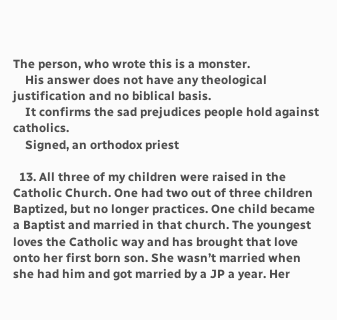The person, who wrote this is a monster.
    His answer does not have any theological justification and no biblical basis.
    It confirms the sad prejudices people hold against catholics.
    Signed, an orthodox priest

  13. All three of my children were raised in the Catholic Church. One had two out of three children Baptized, but no longer practices. One child became a Baptist and married in that church. The youngest loves the Catholic way and has brought that love onto her first born son. She wasn’t married when she had him and got married by a JP a year. Her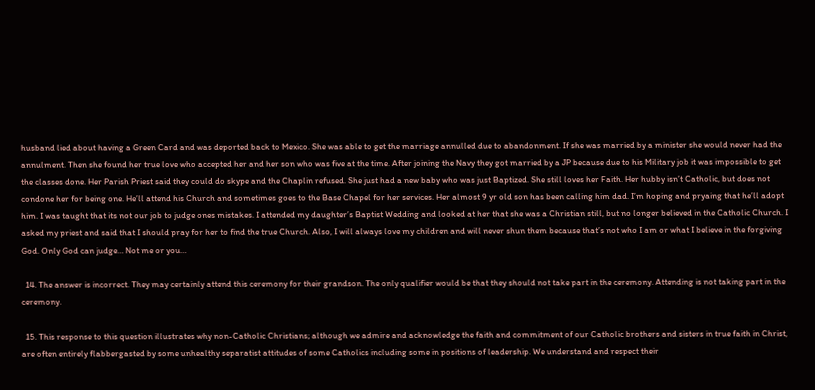husband lied about having a Green Card and was deported back to Mexico. She was able to get the marriage annulled due to abandonment. If she was married by a minister she would never had the annulment. Then she found her true love who accepted her and her son who was five at the time. After joining the Navy they got married by a JP because due to his Military job it was impossible to get the classes done. Her Parish Priest said they could do skype and the Chaplin refused. She just had a new baby who was just Baptized. She still loves her Faith. Her hubby isn’t Catholic, but does not condone her for being one. He’ll attend his Church and sometimes goes to the Base Chapel for her services. Her almost 9 yr old son has been calling him dad. I’m hoping and pryaing that he’ll adopt him. I was taught that its not our job to judge ones mistakes. I attended my daughter’s Baptist Wedding and looked at her that she was a Christian still, but no longer believed in the Catholic Church. I asked my priest and said that I should pray for her to find the true Church. Also, I will always love my children and will never shun them because that’s not who I am or what I believe in the forgiving God. Only God can judge… Not me or you…

  14. The answer is incorrect. They may certainly attend this ceremony for their grandson. The only qualifier would be that they should not take part in the ceremony. Attending is not taking part in the ceremony.

  15. This response to this question illustrates why non-Catholic Christians; although we admire and acknowledge the faith and commitment of our Catholic brothers and sisters in true faith in Christ, are often entirely flabbergasted by some unhealthy separatist attitudes of some Catholics including some in positions of leadership. We understand and respect their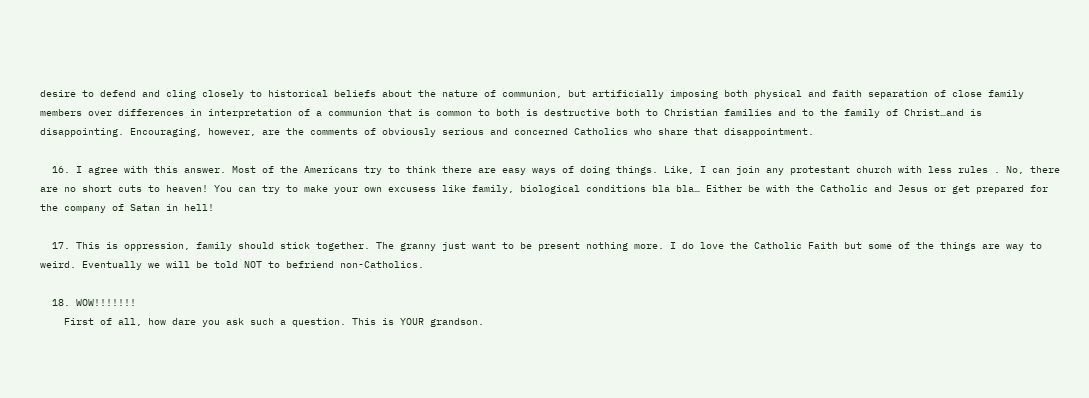desire to defend and cling closely to historical beliefs about the nature of communion, but artificially imposing both physical and faith separation of close family members over differences in interpretation of a communion that is common to both is destructive both to Christian families and to the family of Christ…and is disappointing. Encouraging, however, are the comments of obviously serious and concerned Catholics who share that disappointment.

  16. I agree with this answer. Most of the Americans try to think there are easy ways of doing things. Like, I can join any protestant church with less rules . No, there are no short cuts to heaven! You can try to make your own excusess like family, biological conditions bla bla… Either be with the Catholic and Jesus or get prepared for the company of Satan in hell!

  17. This is oppression, family should stick together. The granny just want to be present nothing more. I do love the Catholic Faith but some of the things are way to weird. Eventually we will be told NOT to befriend non-Catholics.

  18. WOW!!!!!!!
    First of all, how dare you ask such a question. This is YOUR grandson.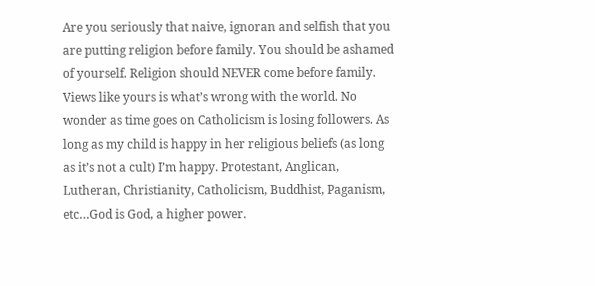Are you seriously that naive, ignoran and selfish that you are putting religion before family. You should be ashamed of yourself. Religion should NEVER come before family. Views like yours is what’s wrong with the world. No wonder as time goes on Catholicism is losing followers. As long as my child is happy in her religious beliefs (as long as it’s not a cult) I’m happy. Protestant, Anglican, Lutheran, Christianity, Catholicism, Buddhist, Paganism, etc…God is God, a higher power.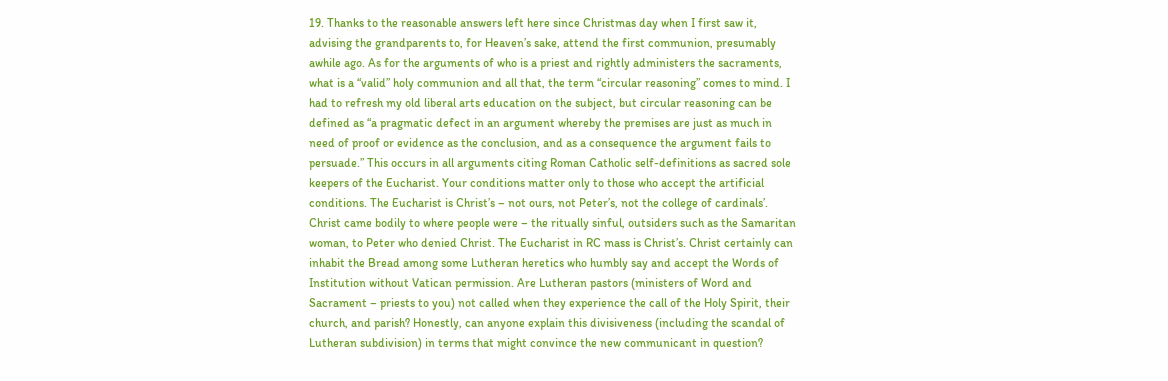19. Thanks to the reasonable answers left here since Christmas day when I first saw it, advising the grandparents to, for Heaven’s sake, attend the first communion, presumably awhile ago. As for the arguments of who is a priest and rightly administers the sacraments, what is a “valid” holy communion and all that, the term “circular reasoning” comes to mind. I had to refresh my old liberal arts education on the subject, but circular reasoning can be defined as “a pragmatic defect in an argument whereby the premises are just as much in need of proof or evidence as the conclusion, and as a consequence the argument fails to persuade.” This occurs in all arguments citing Roman Catholic self-definitions as sacred sole keepers of the Eucharist. Your conditions matter only to those who accept the artificial conditions. The Eucharist is Christ’s – not ours, not Peter’s, not the college of cardinals’. Christ came bodily to where people were – the ritually sinful, outsiders such as the Samaritan woman, to Peter who denied Christ. The Eucharist in RC mass is Christ’s. Christ certainly can inhabit the Bread among some Lutheran heretics who humbly say and accept the Words of Institution without Vatican permission. Are Lutheran pastors (ministers of Word and Sacrament – priests to you) not called when they experience the call of the Holy Spirit, their church, and parish? Honestly, can anyone explain this divisiveness (including the scandal of Lutheran subdivision) in terms that might convince the new communicant in question?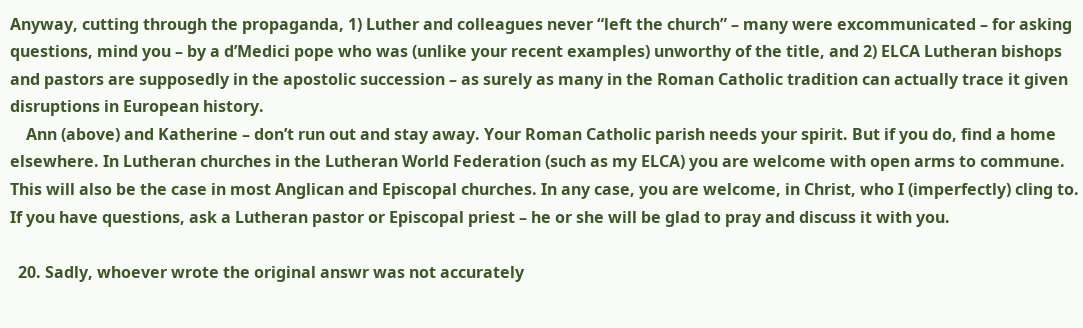Anyway, cutting through the propaganda, 1) Luther and colleagues never “left the church” – many were excommunicated – for asking questions, mind you – by a d’Medici pope who was (unlike your recent examples) unworthy of the title, and 2) ELCA Lutheran bishops and pastors are supposedly in the apostolic succession – as surely as many in the Roman Catholic tradition can actually trace it given disruptions in European history.
    Ann (above) and Katherine – don’t run out and stay away. Your Roman Catholic parish needs your spirit. But if you do, find a home elsewhere. In Lutheran churches in the Lutheran World Federation (such as my ELCA) you are welcome with open arms to commune. This will also be the case in most Anglican and Episcopal churches. In any case, you are welcome, in Christ, who I (imperfectly) cling to. If you have questions, ask a Lutheran pastor or Episcopal priest – he or she will be glad to pray and discuss it with you.

  20. Sadly, whoever wrote the original answr was not accurately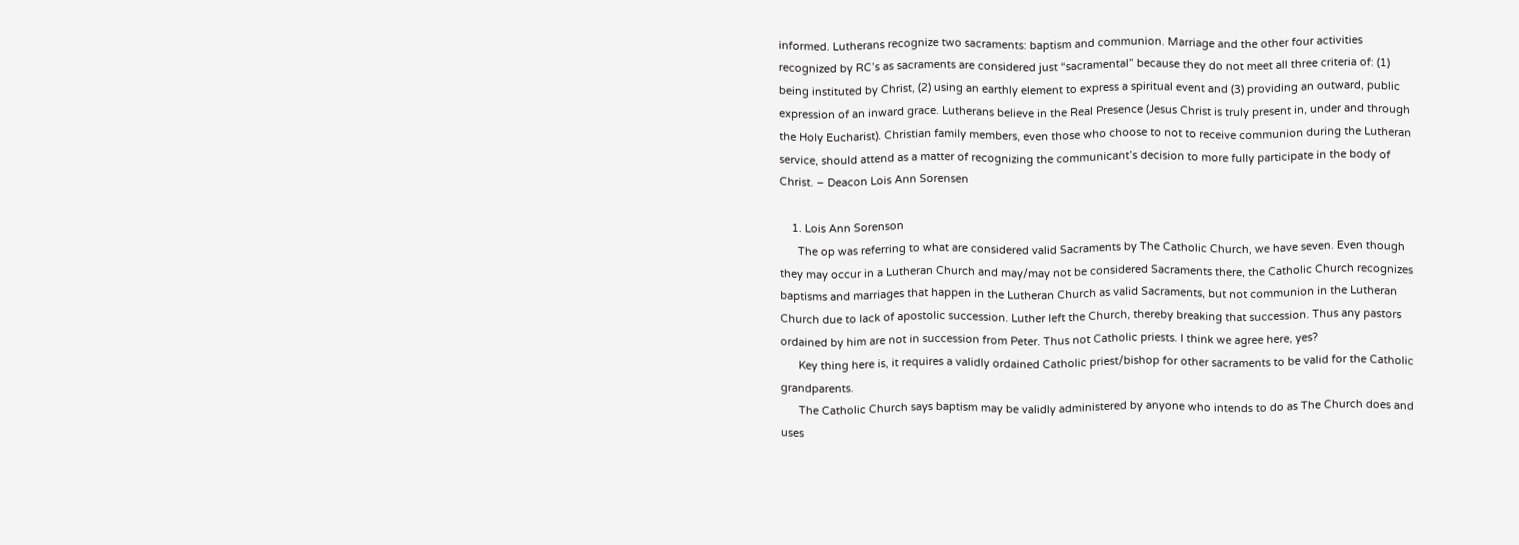informed. Lutherans recognize two sacraments: baptism and communion. Marriage and the other four activities recognized by RC’s as sacraments are considered just “sacramental” because they do not meet all three criteria of: (1) being instituted by Christ, (2) using an earthly element to express a spiritual event and (3) providing an outward, public expression of an inward grace. Lutherans believe in the Real Presence (Jesus Christ is truly present in, under and through the Holy Eucharist). Christian family members, even those who choose to not to receive communion during the Lutheran service, should attend as a matter of recognizing the communicant’s decision to more fully participate in the body of Christ. – Deacon Lois Ann Sorensen

    1. Lois Ann Sorenson
      The op was referring to what are considered valid Sacraments by The Catholic Church, we have seven. Even though they may occur in a Lutheran Church and may/may not be considered Sacraments there, the Catholic Church recognizes baptisms and marriages that happen in the Lutheran Church as valid Sacraments, but not communion in the Lutheran Church due to lack of apostolic succession. Luther left the Church, thereby breaking that succession. Thus any pastors ordained by him are not in succession from Peter. Thus not Catholic priests. I think we agree here, yes?
      Key thing here is, it requires a validly ordained Catholic priest/bishop for other sacraments to be valid for the Catholic grandparents.
      The Catholic Church says baptism may be validly administered by anyone who intends to do as The Church does and uses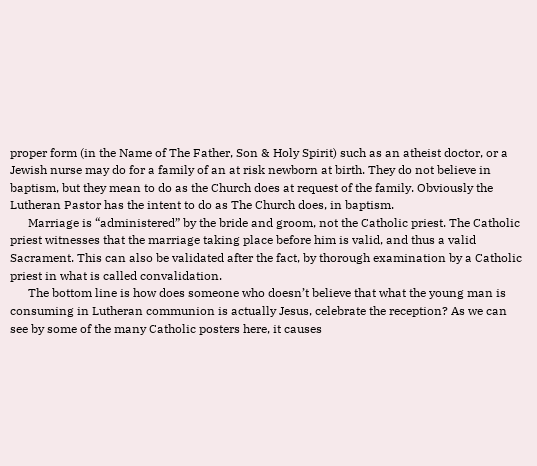proper form (in the Name of The Father, Son & Holy Spirit) such as an atheist doctor, or a Jewish nurse may do for a family of an at risk newborn at birth. They do not believe in baptism, but they mean to do as the Church does at request of the family. Obviously the Lutheran Pastor has the intent to do as The Church does, in baptism.
      Marriage is “administered” by the bride and groom, not the Catholic priest. The Catholic priest witnesses that the marriage taking place before him is valid, and thus a valid Sacrament. This can also be validated after the fact, by thorough examination by a Catholic priest in what is called convalidation.
      The bottom line is how does someone who doesn’t believe that what the young man is consuming in Lutheran communion is actually Jesus, celebrate the reception? As we can see by some of the many Catholic posters here, it causes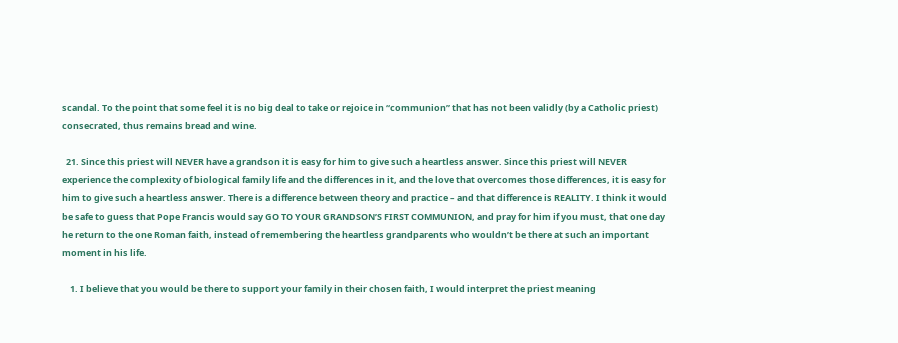scandal. To the point that some feel it is no big deal to take or rejoice in “communion” that has not been validly (by a Catholic priest) consecrated, thus remains bread and wine.

  21. Since this priest will NEVER have a grandson it is easy for him to give such a heartless answer. Since this priest will NEVER experience the complexity of biological family life and the differences in it, and the love that overcomes those differences, it is easy for him to give such a heartless answer. There is a difference between theory and practice – and that difference is REALITY. I think it would be safe to guess that Pope Francis would say GO TO YOUR GRANDSON’S FIRST COMMUNION, and pray for him if you must, that one day he return to the one Roman faith, instead of remembering the heartless grandparents who wouldn’t be there at such an important moment in his life.

    1. I believe that you would be there to support your family in their chosen faith, I would interpret the priest meaning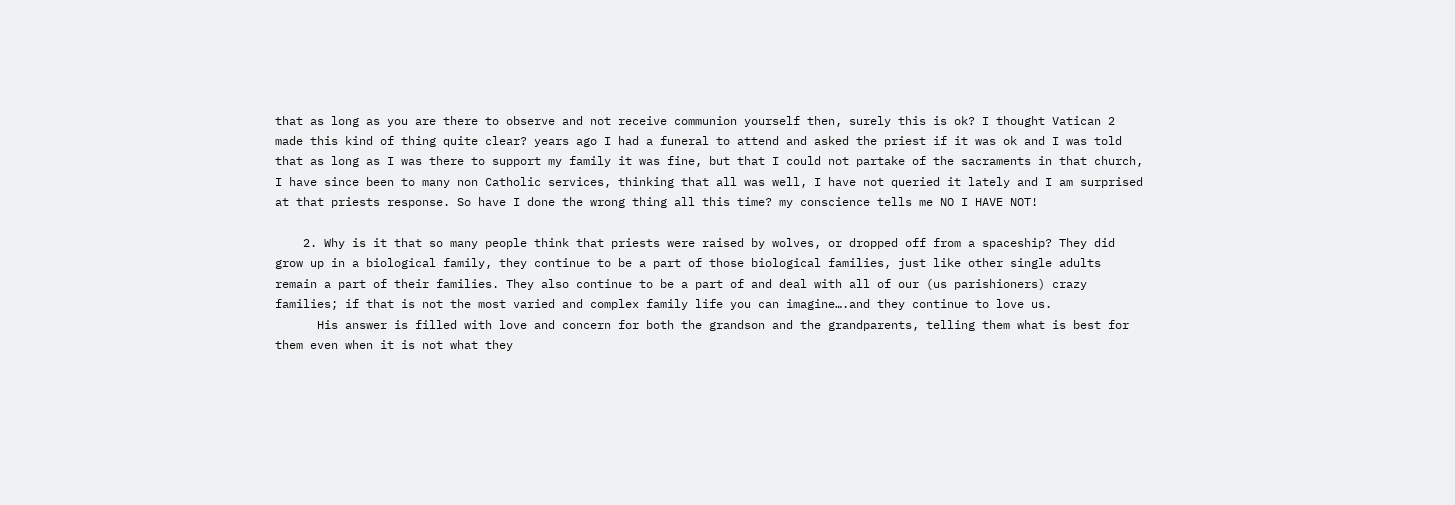that as long as you are there to observe and not receive communion yourself then, surely this is ok? I thought Vatican 2 made this kind of thing quite clear? years ago I had a funeral to attend and asked the priest if it was ok and I was told that as long as I was there to support my family it was fine, but that I could not partake of the sacraments in that church, I have since been to many non Catholic services, thinking that all was well, I have not queried it lately and I am surprised at that priests response. So have I done the wrong thing all this time? my conscience tells me NO I HAVE NOT!

    2. Why is it that so many people think that priests were raised by wolves, or dropped off from a spaceship? They did grow up in a biological family, they continue to be a part of those biological families, just like other single adults remain a part of their families. They also continue to be a part of and deal with all of our (us parishioners) crazy families; if that is not the most varied and complex family life you can imagine….and they continue to love us.
      His answer is filled with love and concern for both the grandson and the grandparents, telling them what is best for them even when it is not what they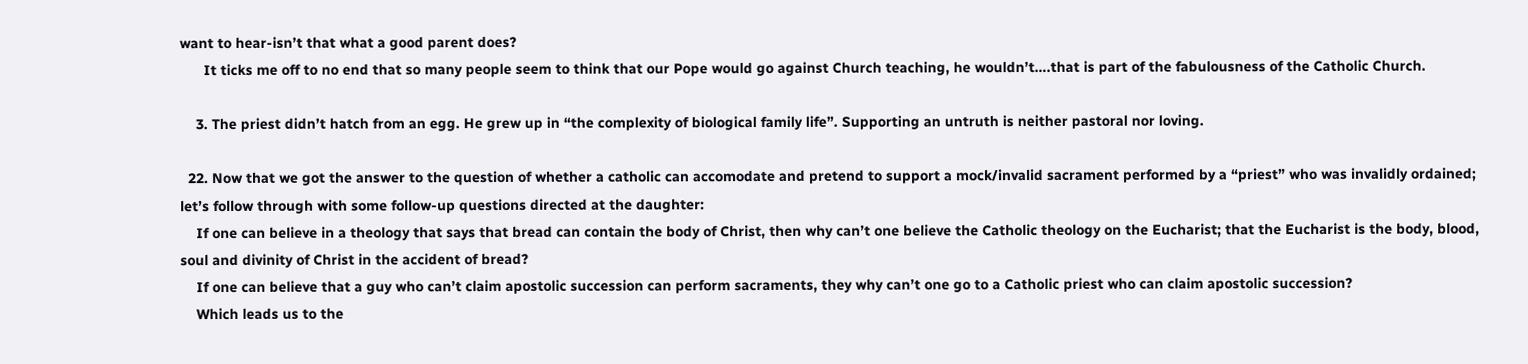want to hear-isn’t that what a good parent does?
      It ticks me off to no end that so many people seem to think that our Pope would go against Church teaching, he wouldn’t….that is part of the fabulousness of the Catholic Church.

    3. The priest didn’t hatch from an egg. He grew up in “the complexity of biological family life”. Supporting an untruth is neither pastoral nor loving.

  22. Now that we got the answer to the question of whether a catholic can accomodate and pretend to support a mock/invalid sacrament performed by a “priest” who was invalidly ordained; let’s follow through with some follow-up questions directed at the daughter:
    If one can believe in a theology that says that bread can contain the body of Christ, then why can’t one believe the Catholic theology on the Eucharist; that the Eucharist is the body, blood, soul and divinity of Christ in the accident of bread?
    If one can believe that a guy who can’t claim apostolic succession can perform sacraments, they why can’t one go to a Catholic priest who can claim apostolic succession?
    Which leads us to the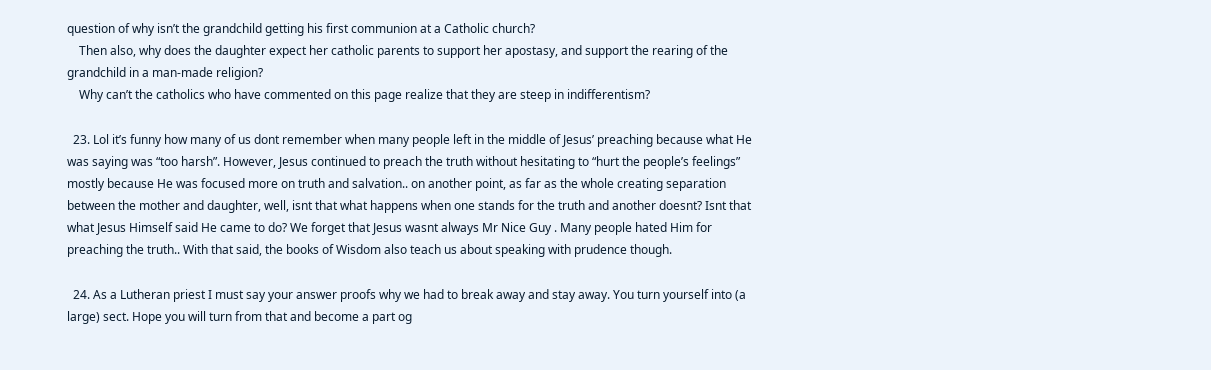question of why isn’t the grandchild getting his first communion at a Catholic church?
    Then also, why does the daughter expect her catholic parents to support her apostasy, and support the rearing of the grandchild in a man-made religion?
    Why can’t the catholics who have commented on this page realize that they are steep in indifferentism?

  23. Lol it’s funny how many of us dont remember when many people left in the middle of Jesus’ preaching because what He was saying was “too harsh”. However, Jesus continued to preach the truth without hesitating to “hurt the people’s feelings” mostly because He was focused more on truth and salvation.. on another point, as far as the whole creating separation between the mother and daughter, well, isnt that what happens when one stands for the truth and another doesnt? Isnt that what Jesus Himself said He came to do? We forget that Jesus wasnt always Mr Nice Guy . Many people hated Him for preaching the truth.. With that said, the books of Wisdom also teach us about speaking with prudence though.

  24. As a Lutheran priest I must say your answer proofs why we had to break away and stay away. You turn yourself into (a large) sect. Hope you will turn from that and become a part og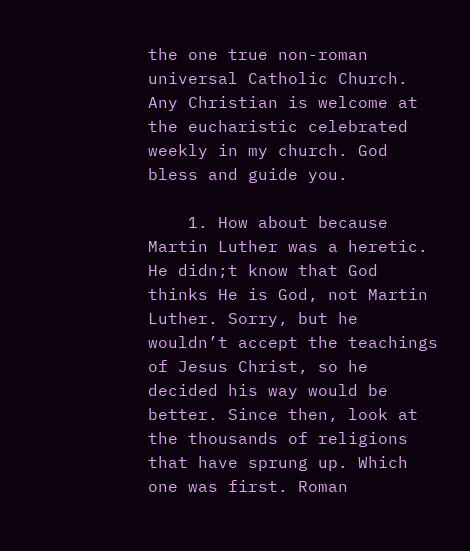the one true non-roman universal Catholic Church. Any Christian is welcome at the eucharistic celebrated weekly in my church. God bless and guide you.

    1. How about because Martin Luther was a heretic. He didn;t know that God thinks He is God, not Martin Luther. Sorry, but he wouldn’t accept the teachings of Jesus Christ, so he decided his way would be better. Since then, look at the thousands of religions that have sprung up. Which one was first. Roman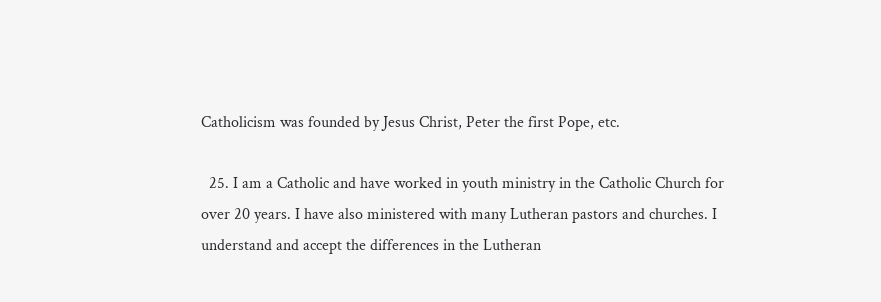Catholicism was founded by Jesus Christ, Peter the first Pope, etc.

  25. I am a Catholic and have worked in youth ministry in the Catholic Church for over 20 years. I have also ministered with many Lutheran pastors and churches. I understand and accept the differences in the Lutheran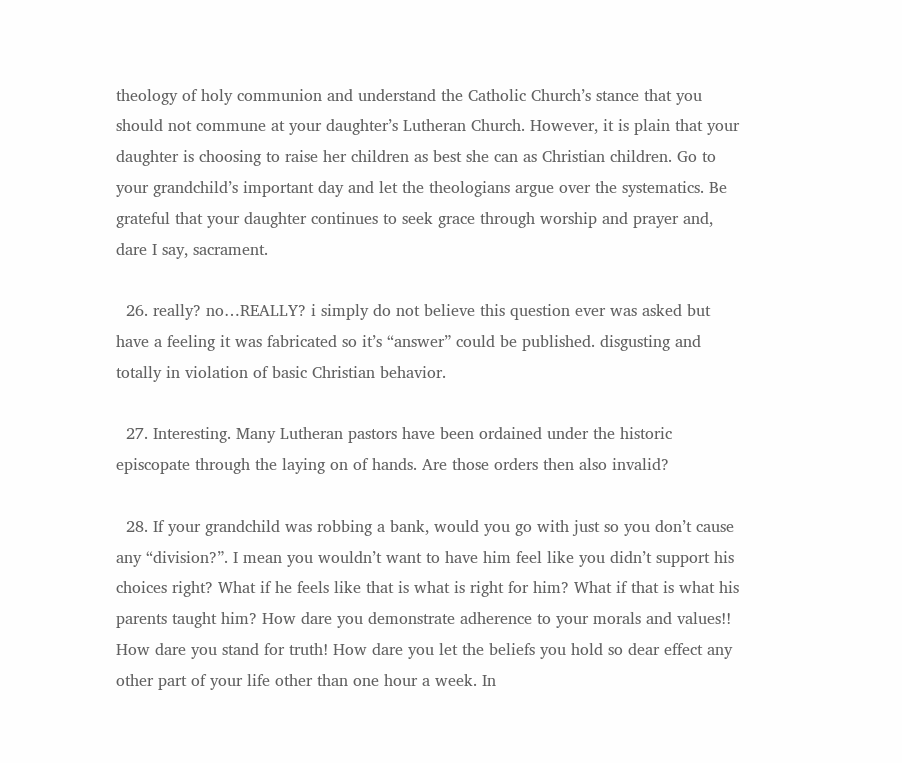theology of holy communion and understand the Catholic Church’s stance that you should not commune at your daughter’s Lutheran Church. However, it is plain that your daughter is choosing to raise her children as best she can as Christian children. Go to your grandchild’s important day and let the theologians argue over the systematics. Be grateful that your daughter continues to seek grace through worship and prayer and, dare I say, sacrament.

  26. really? no…REALLY? i simply do not believe this question ever was asked but have a feeling it was fabricated so it’s “answer” could be published. disgusting and totally in violation of basic Christian behavior.

  27. Interesting. Many Lutheran pastors have been ordained under the historic episcopate through the laying on of hands. Are those orders then also invalid?

  28. If your grandchild was robbing a bank, would you go with just so you don’t cause any “division?”. I mean you wouldn’t want to have him feel like you didn’t support his choices right? What if he feels like that is what is right for him? What if that is what his parents taught him? How dare you demonstrate adherence to your morals and values!! How dare you stand for truth! How dare you let the beliefs you hold so dear effect any other part of your life other than one hour a week. In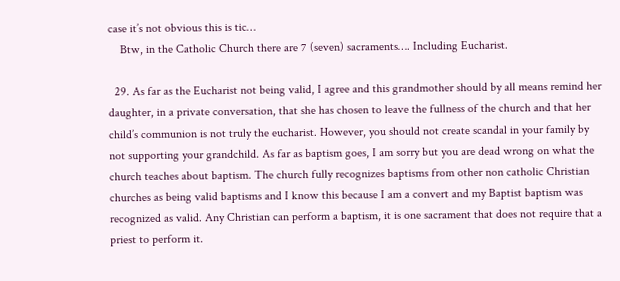case it’s not obvious this is tic…
    Btw, in the Catholic Church there are 7 (seven) sacraments…. Including Eucharist.

  29. As far as the Eucharist not being valid, I agree and this grandmother should by all means remind her daughter, in a private conversation, that she has chosen to leave the fullness of the church and that her child’s communion is not truly the eucharist. However, you should not create scandal in your family by not supporting your grandchild. As far as baptism goes, I am sorry but you are dead wrong on what the church teaches about baptism. The church fully recognizes baptisms from other non catholic Christian churches as being valid baptisms and I know this because I am a convert and my Baptist baptism was recognized as valid. Any Christian can perform a baptism, it is one sacrament that does not require that a priest to perform it.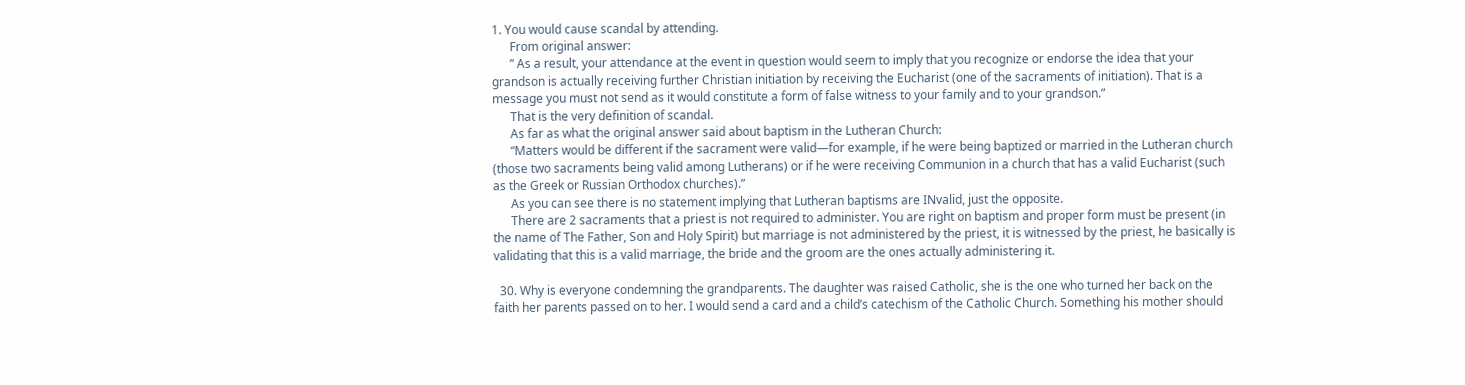1. You would cause scandal by attending.
      From original answer:
      ” As a result, your attendance at the event in question would seem to imply that you recognize or endorse the idea that your grandson is actually receiving further Christian initiation by receiving the Eucharist (one of the sacraments of initiation). That is a message you must not send as it would constitute a form of false witness to your family and to your grandson.”
      That is the very definition of scandal.
      As far as what the original answer said about baptism in the Lutheran Church:
      “Matters would be different if the sacrament were valid—for example, if he were being baptized or married in the Lutheran church (those two sacraments being valid among Lutherans) or if he were receiving Communion in a church that has a valid Eucharist (such as the Greek or Russian Orthodox churches).”
      As you can see there is no statement implying that Lutheran baptisms are INvalid, just the opposite.
      There are 2 sacraments that a priest is not required to administer. You are right on baptism and proper form must be present (in the name of The Father, Son and Holy Spirit) but marriage is not administered by the priest, it is witnessed by the priest, he basically is validating that this is a valid marriage, the bride and the groom are the ones actually administering it.

  30. Why is everyone condemning the grandparents. The daughter was raised Catholic, she is the one who turned her back on the faith her parents passed on to her. I would send a card and a child’s catechism of the Catholic Church. Something his mother should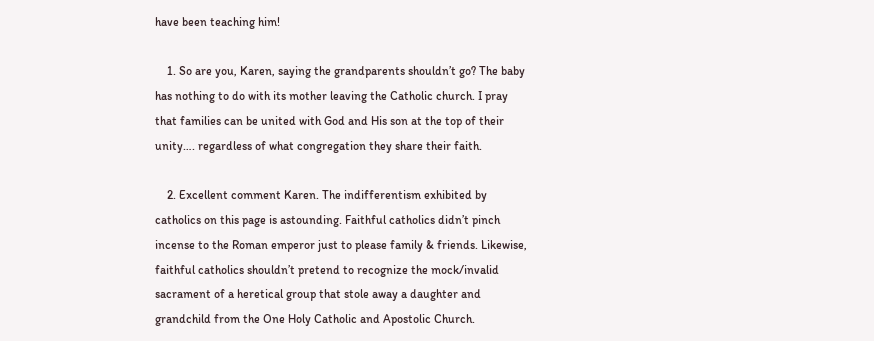have been teaching him!

    1. So are you, Karen, saying the grandparents shouldn’t go? The baby has nothing to do with its mother leaving the Catholic church. I pray that families can be united with God and His son at the top of their unity…. regardless of what congregation they share their faith.

    2. Excellent comment Karen. The indifferentism exhibited by catholics on this page is astounding. Faithful catholics didn’t pinch incense to the Roman emperor just to please family & friends. Likewise, faithful catholics shouldn’t pretend to recognize the mock/invalid sacrament of a heretical group that stole away a daughter and grandchild from the One Holy Catholic and Apostolic Church.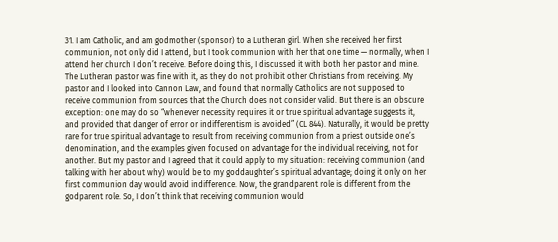31. I am Catholic, and am godmother (sponsor) to a Lutheran girl. When she received her first communion, not only did I attend, but I took communion with her that one time — normally, when I attend her church I don’t receive. Before doing this, I discussed it with both her pastor and mine. The Lutheran pastor was fine with it, as they do not prohibit other Christians from receiving. My pastor and I looked into Cannon Law, and found that normally Catholics are not supposed to receive communion from sources that the Church does not consider valid. But there is an obscure exception: one may do so “whenever necessity requires it or true spiritual advantage suggests it, and provided that danger of error or indifferentism is avoided” (CL 844). Naturally, it would be pretty rare for true spiritual advantage to result from receiving communion from a priest outside one’s denomination, and the examples given focused on advantage for the individual receiving, not for another. But my pastor and I agreed that it could apply to my situation: receiving communion (and talking with her about why) would be to my goddaughter’s spiritual advantage; doing it only on her first communion day would avoid indifference. Now, the grandparent role is different from the godparent role. So, I don’t think that receiving communion would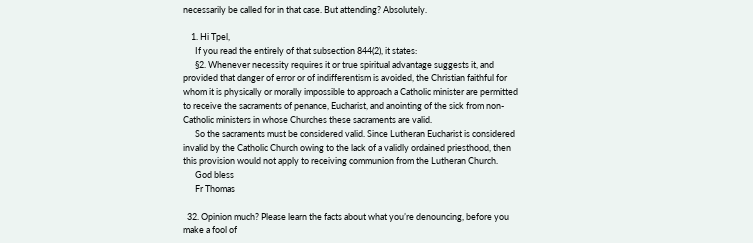necessarily be called for in that case. But attending? Absolutely.

    1. Hi Tpel,
      If you read the entirely of that subsection 844(2), it states:
      §2. Whenever necessity requires it or true spiritual advantage suggests it, and provided that danger of error or of indifferentism is avoided, the Christian faithful for whom it is physically or morally impossible to approach a Catholic minister are permitted to receive the sacraments of penance, Eucharist, and anointing of the sick from non-Catholic ministers in whose Churches these sacraments are valid.
      So the sacraments must be considered valid. Since Lutheran Eucharist is considered invalid by the Catholic Church owing to the lack of a validly ordained priesthood, then this provision would not apply to receiving communion from the Lutheran Church.
      God bless
      Fr Thomas

  32. Opinion much? Please learn the facts about what you’re denouncing, before you make a fool of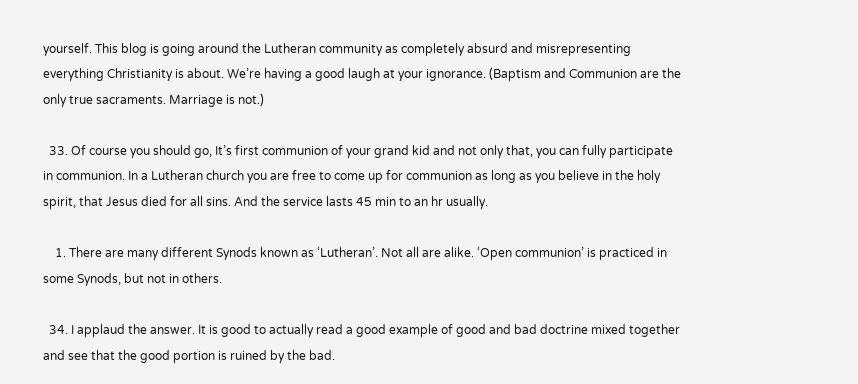yourself. This blog is going around the Lutheran community as completely absurd and misrepresenting everything Christianity is about. We’re having a good laugh at your ignorance. (Baptism and Communion are the only true sacraments. Marriage is not.)

  33. Of course you should go, It’s first communion of your grand kid and not only that, you can fully participate in communion. In a Lutheran church you are free to come up for communion as long as you believe in the holy spirit, that Jesus died for all sins. And the service lasts 45 min to an hr usually.

    1. There are many different Synods known as ‘Lutheran’. Not all are alike. ‘Open communion’ is practiced in some Synods, but not in others.

  34. I applaud the answer. It is good to actually read a good example of good and bad doctrine mixed together and see that the good portion is ruined by the bad.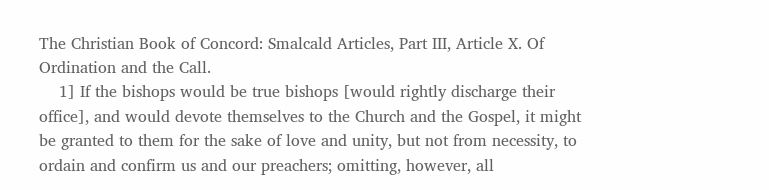The Christian Book of Concord: Smalcald Articles, Part III, Article X. Of Ordination and the Call.
    1] If the bishops would be true bishops [would rightly discharge their office], and would devote themselves to the Church and the Gospel, it might be granted to them for the sake of love and unity, but not from necessity, to ordain and confirm us and our preachers; omitting, however, all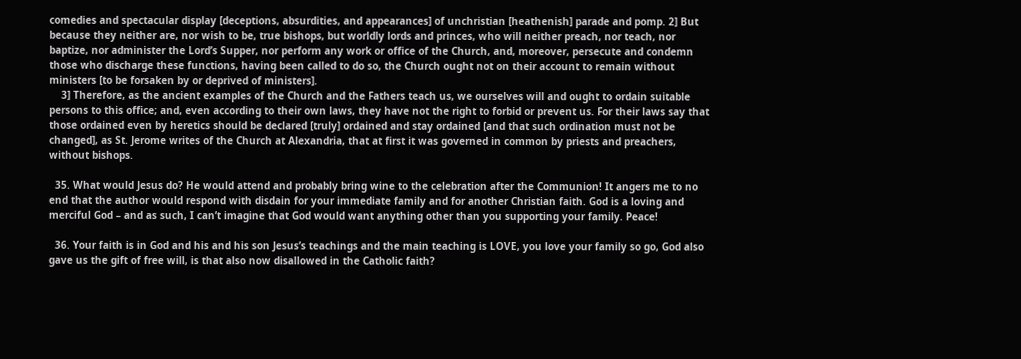comedies and spectacular display [deceptions, absurdities, and appearances] of unchristian [heathenish] parade and pomp. 2] But because they neither are, nor wish to be, true bishops, but worldly lords and princes, who will neither preach, nor teach, nor baptize, nor administer the Lord’s Supper, nor perform any work or office of the Church, and, moreover, persecute and condemn those who discharge these functions, having been called to do so, the Church ought not on their account to remain without ministers [to be forsaken by or deprived of ministers].
    3] Therefore, as the ancient examples of the Church and the Fathers teach us, we ourselves will and ought to ordain suitable persons to this office; and, even according to their own laws, they have not the right to forbid or prevent us. For their laws say that those ordained even by heretics should be declared [truly] ordained and stay ordained [and that such ordination must not be changed], as St. Jerome writes of the Church at Alexandria, that at first it was governed in common by priests and preachers, without bishops.

  35. What would Jesus do? He would attend and probably bring wine to the celebration after the Communion! It angers me to no end that the author would respond with disdain for your immediate family and for another Christian faith. God is a loving and merciful God – and as such, I can’t imagine that God would want anything other than you supporting your family. Peace!

  36. Your faith is in God and his and his son Jesus’s teachings and the main teaching is LOVE, you love your family so go, God also gave us the gift of free will, is that also now disallowed in the Catholic faith?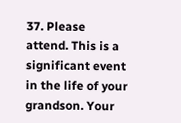37. Please attend. This is a significant event in the life of your grandson. Your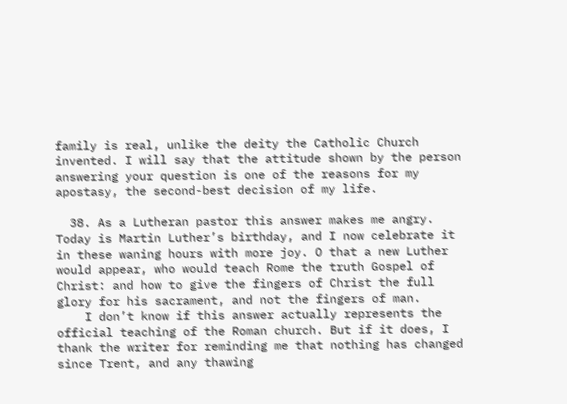family is real, unlike the deity the Catholic Church invented. I will say that the attitude shown by the person answering your question is one of the reasons for my apostasy, the second-best decision of my life.

  38. As a Lutheran pastor this answer makes me angry. Today is Martin Luther’s birthday, and I now celebrate it in these waning hours with more joy. O that a new Luther would appear, who would teach Rome the truth Gospel of Christ: and how to give the fingers of Christ the full glory for his sacrament, and not the fingers of man.
    I don’t know if this answer actually represents the official teaching of the Roman church. But if it does, I thank the writer for reminding me that nothing has changed since Trent, and any thawing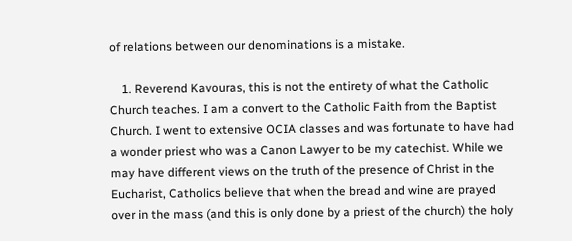of relations between our denominations is a mistake.

    1. Reverend Kavouras, this is not the entirety of what the Catholic Church teaches. I am a convert to the Catholic Faith from the Baptist Church. I went to extensive OCIA classes and was fortunate to have had a wonder priest who was a Canon Lawyer to be my catechist. While we may have different views on the truth of the presence of Christ in the Eucharist, Catholics believe that when the bread and wine are prayed over in the mass (and this is only done by a priest of the church) the holy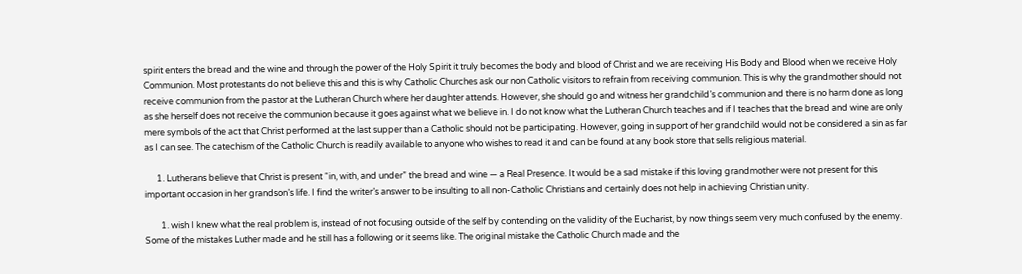spirit enters the bread and the wine and through the power of the Holy Spirit it truly becomes the body and blood of Christ and we are receiving His Body and Blood when we receive Holy Communion. Most protestants do not believe this and this is why Catholic Churches ask our non Catholic visitors to refrain from receiving communion. This is why the grandmother should not receive communion from the pastor at the Lutheran Church where her daughter attends. However, she should go and witness her grandchild’s communion and there is no harm done as long as she herself does not receive the communion because it goes against what we believe in. I do not know what the Lutheran Church teaches and if I teaches that the bread and wine are only mere symbols of the act that Christ performed at the last supper than a Catholic should not be participating. However, going in support of her grandchild would not be considered a sin as far as I can see. The catechism of the Catholic Church is readily available to anyone who wishes to read it and can be found at any book store that sells religious material.

      1. Lutherans believe that Christ is present “in, with, and under” the bread and wine — a Real Presence. It would be a sad mistake if this loving grandmother were not present for this important occasion in her grandson’s life. I find the writer’s answer to be insulting to all non-Catholic Christians and certainly does not help in achieving Christian unity.

        1. wish I knew what the real problem is, instead of not focusing outside of the self by contending on the validity of the Eucharist, by now things seem very much confused by the enemy. Some of the mistakes Luther made and he still has a following or it seems like. The original mistake the Catholic Church made and the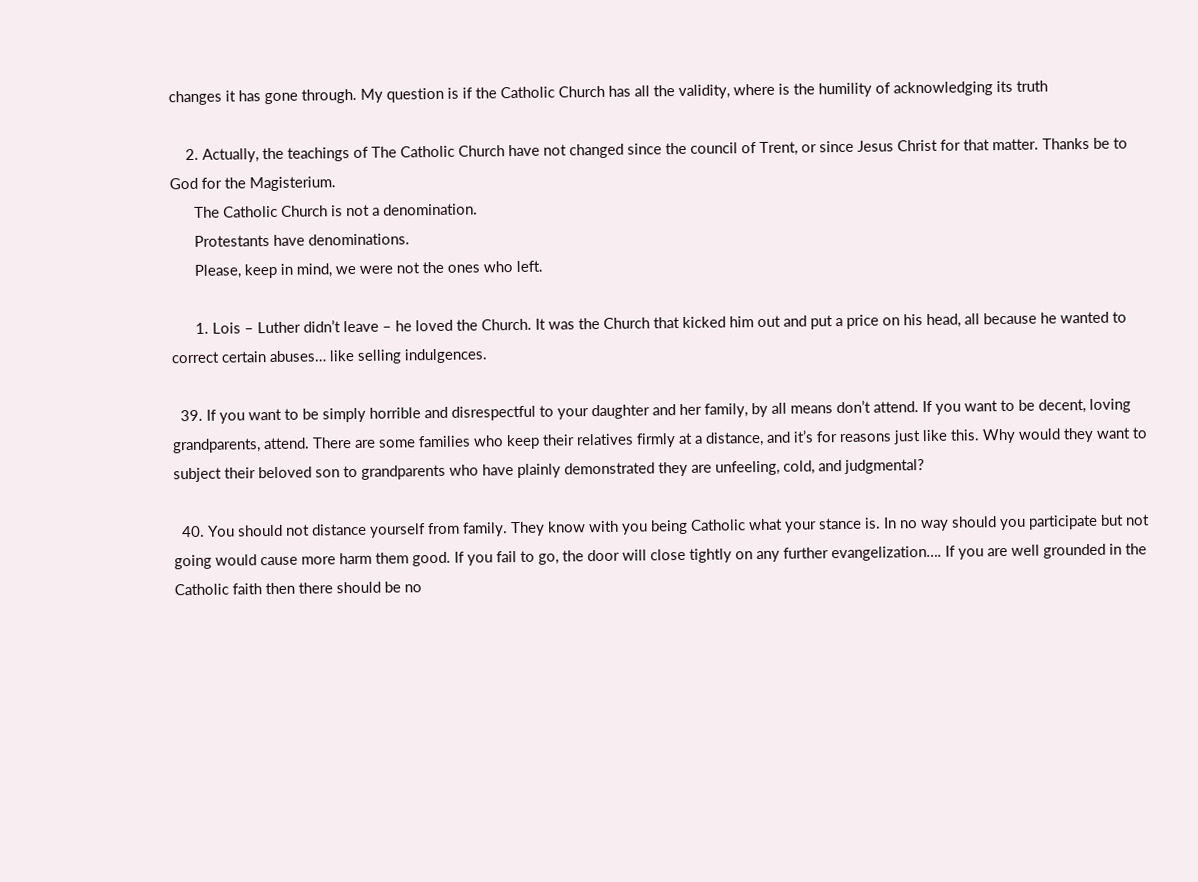changes it has gone through. My question is if the Catholic Church has all the validity, where is the humility of acknowledging its truth

    2. Actually, the teachings of The Catholic Church have not changed since the council of Trent, or since Jesus Christ for that matter. Thanks be to God for the Magisterium.
      The Catholic Church is not a denomination.
      Protestants have denominations.
      Please, keep in mind, we were not the ones who left.

      1. Lois – Luther didn’t leave – he loved the Church. It was the Church that kicked him out and put a price on his head, all because he wanted to correct certain abuses… like selling indulgences.

  39. If you want to be simply horrible and disrespectful to your daughter and her family, by all means don’t attend. If you want to be decent, loving grandparents, attend. There are some families who keep their relatives firmly at a distance, and it’s for reasons just like this. Why would they want to subject their beloved son to grandparents who have plainly demonstrated they are unfeeling, cold, and judgmental?

  40. You should not distance yourself from family. They know with you being Catholic what your stance is. In no way should you participate but not going would cause more harm them good. If you fail to go, the door will close tightly on any further evangelization…. If you are well grounded in the Catholic faith then there should be no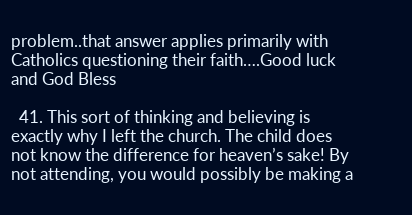problem..that answer applies primarily with Catholics questioning their faith….Good luck and God Bless

  41. This sort of thinking and believing is exactly why I left the church. The child does not know the difference for heaven’s sake! By not attending, you would possibly be making a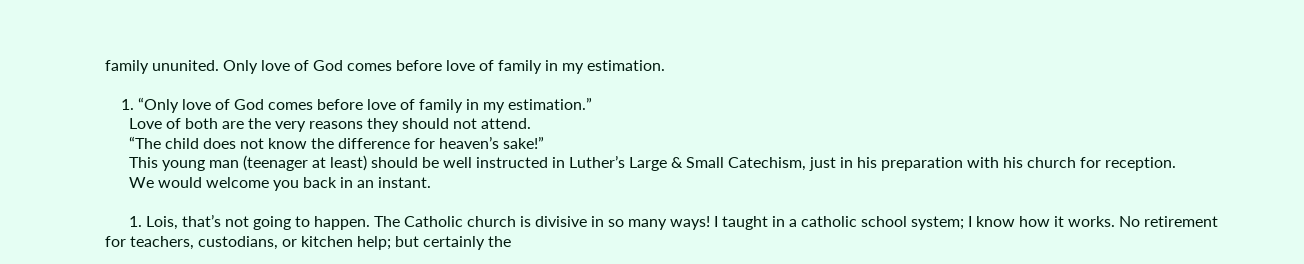family ununited. Only love of God comes before love of family in my estimation.

    1. “Only love of God comes before love of family in my estimation.”
      Love of both are the very reasons they should not attend.
      “The child does not know the difference for heaven’s sake!”
      This young man (teenager at least) should be well instructed in Luther’s Large & Small Catechism, just in his preparation with his church for reception.
      We would welcome you back in an instant.

      1. Lois, that’s not going to happen. The Catholic church is divisive in so many ways! I taught in a catholic school system; I know how it works. No retirement for teachers, custodians, or kitchen help; but certainly the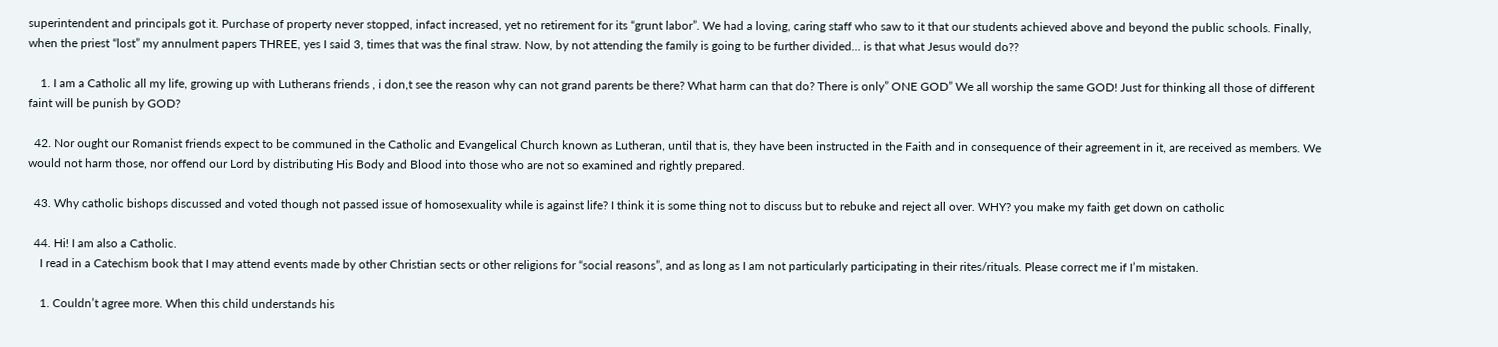superintendent and principals got it. Purchase of property never stopped, infact increased, yet no retirement for its “grunt labor”. We had a loving, caring staff who saw to it that our students achieved above and beyond the public schools. Finally, when the priest “lost” my annulment papers THREE, yes I said 3, times that was the final straw. Now, by not attending the family is going to be further divided… is that what Jesus would do??

    1. I am a Catholic all my life, growing up with Lutherans friends , i don,t see the reason why can not grand parents be there? What harm can that do? There is only” ONE GOD” We all worship the same GOD! Just for thinking all those of different faint will be punish by GOD?

  42. Nor ought our Romanist friends expect to be communed in the Catholic and Evangelical Church known as Lutheran, until that is, they have been instructed in the Faith and in consequence of their agreement in it, are received as members. We would not harm those, nor offend our Lord by distributing His Body and Blood into those who are not so examined and rightly prepared.

  43. Why catholic bishops discussed and voted though not passed issue of homosexuality while is against life? I think it is some thing not to discuss but to rebuke and reject all over. WHY? you make my faith get down on catholic

  44. Hi! I am also a Catholic.
    I read in a Catechism book that I may attend events made by other Christian sects or other religions for “social reasons”, and as long as I am not particularly participating in their rites/rituals. Please correct me if I’m mistaken.

    1. Couldn’t agree more. When this child understands his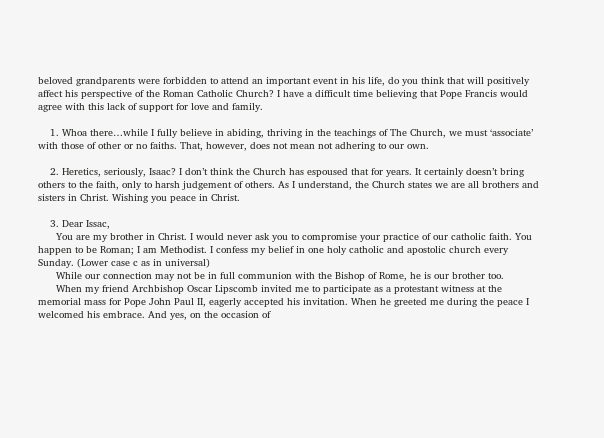beloved grandparents were forbidden to attend an important event in his life, do you think that will positively affect his perspective of the Roman Catholic Church? I have a difficult time believing that Pope Francis would agree with this lack of support for love and family.

    1. Whoa there…while I fully believe in abiding, thriving in the teachings of The Church, we must ‘associate’ with those of other or no faiths. That, however, does not mean not adhering to our own.

    2. Heretics, seriously, Isaac? I don’t think the Church has espoused that for years. It certainly doesn’t bring others to the faith, only to harsh judgement of others. As I understand, the Church states we are all brothers and sisters in Christ. Wishing you peace in Christ.

    3. Dear Issac,
      You are my brother in Christ. I would never ask you to compromise your practice of our catholic faith. You happen to be Roman; I am Methodist. I confess my belief in one holy catholic and apostolic church every Sunday. (Lower case c as in universal)
      While our connection may not be in full communion with the Bishop of Rome, he is our brother too.
      When my friend Archbishop Oscar Lipscomb invited me to participate as a protestant witness at the memorial mass for Pope John Paul II, eagerly accepted his invitation. When he greeted me during the peace I welcomed his embrace. And yes, on the occasion of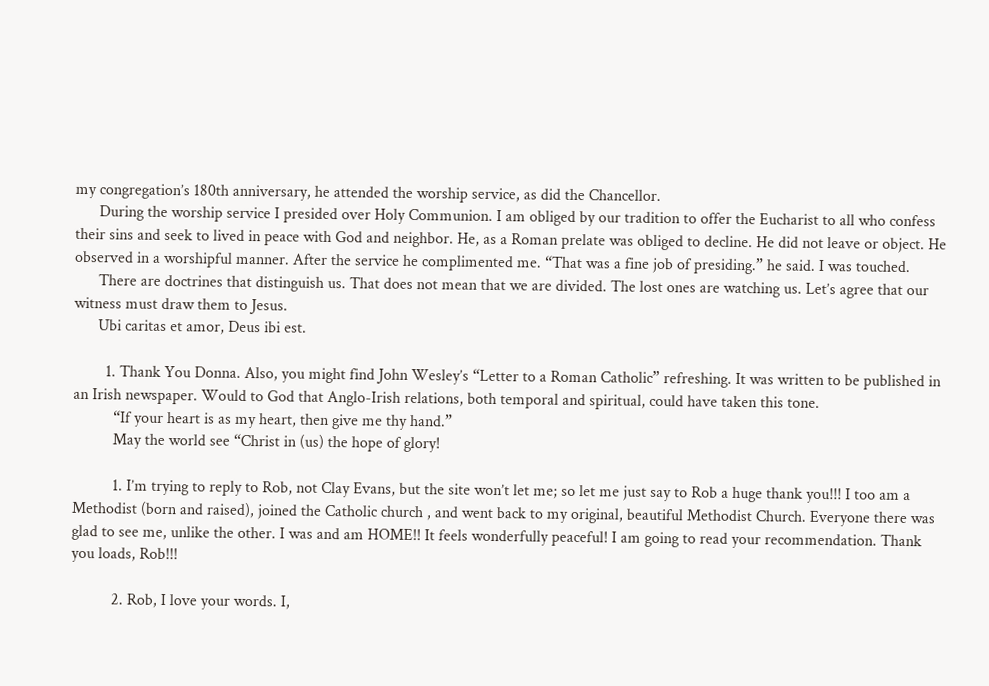my congregation’s 180th anniversary, he attended the worship service, as did the Chancellor.
      During the worship service I presided over Holy Communion. I am obliged by our tradition to offer the Eucharist to all who confess their sins and seek to lived in peace with God and neighbor. He, as a Roman prelate was obliged to decline. He did not leave or object. He observed in a worshipful manner. After the service he complimented me. “That was a fine job of presiding.” he said. I was touched.
      There are doctrines that distinguish us. That does not mean that we are divided. The lost ones are watching us. Let’s agree that our witness must draw them to Jesus.
      Ubi caritas et amor, Deus ibi est.

        1. Thank You Donna. Also, you might find John Wesley’s “Letter to a Roman Catholic” refreshing. It was written to be published in an Irish newspaper. Would to God that Anglo-Irish relations, both temporal and spiritual, could have taken this tone.
          “If your heart is as my heart, then give me thy hand.”
          May the world see “Christ in (us) the hope of glory!

          1. I’m trying to reply to Rob, not Clay Evans, but the site won’t let me; so let me just say to Rob a huge thank you!!! I too am a Methodist (born and raised), joined the Catholic church , and went back to my original, beautiful Methodist Church. Everyone there was glad to see me, unlike the other. I was and am HOME!! It feels wonderfully peaceful! I am going to read your recommendation. Thank you loads, Rob!!!

          2. Rob, I love your words. I,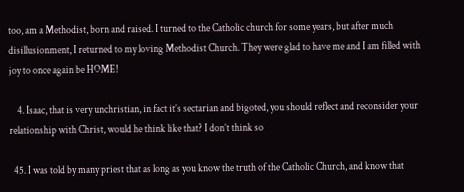too, am a Methodist, born and raised. I turned to the Catholic church for some years, but after much disillusionment, I returned to my loving Methodist Church. They were glad to have me and I am filled with joy to once again be HOME!

    4. Isaac, that is very unchristian, in fact it’s sectarian and bigoted, you should reflect and reconsider your relationship with Christ, would he think like that? I don’t think so

  45. I was told by many priest that as long as you know the truth of the Catholic Church, and know that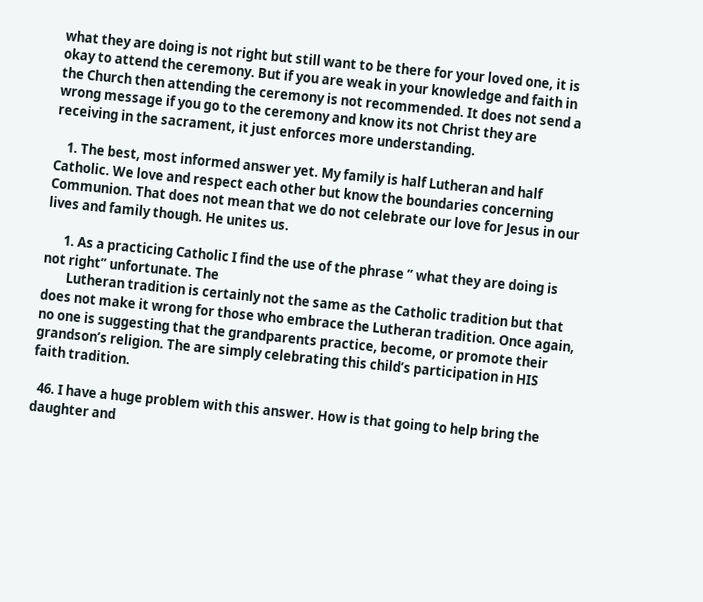what they are doing is not right but still want to be there for your loved one, it is okay to attend the ceremony. But if you are weak in your knowledge and faith in the Church then attending the ceremony is not recommended. It does not send a wrong message if you go to the ceremony and know its not Christ they are receiving in the sacrament, it just enforces more understanding.

    1. The best, most informed answer yet. My family is half Lutheran and half Catholic. We love and respect each other but know the boundaries concerning Communion. That does not mean that we do not celebrate our love for Jesus in our lives and family though. He unites us.

      1. As a practicing Catholic I find the use of the phrase ” what they are doing is not right” unfortunate. The
        Lutheran tradition is certainly not the same as the Catholic tradition but that does not make it wrong for those who embrace the Lutheran tradition. Once again, no one is suggesting that the grandparents practice, become, or promote their grandson’s religion. The are simply celebrating this child’s participation in HIS faith tradition.

  46. I have a huge problem with this answer. How is that going to help bring the daughter and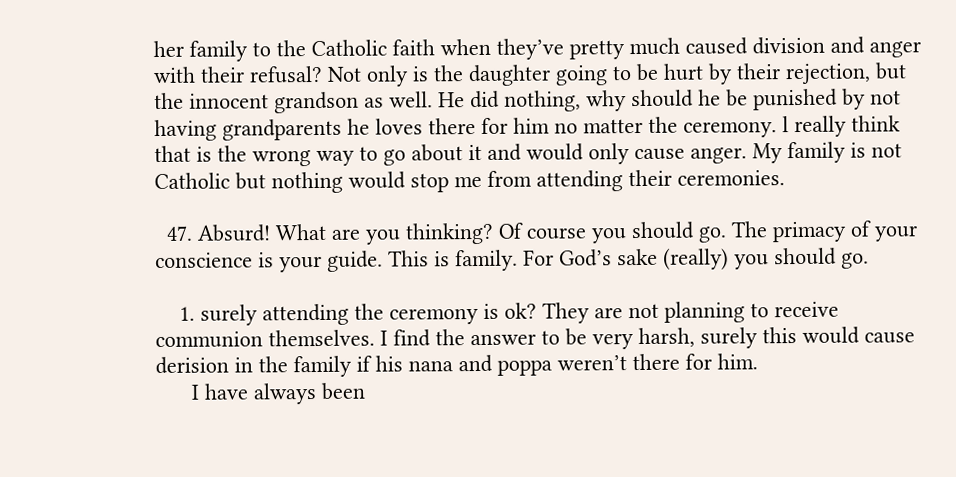her family to the Catholic faith when they’ve pretty much caused division and anger with their refusal? Not only is the daughter going to be hurt by their rejection, but the innocent grandson as well. He did nothing, why should he be punished by not having grandparents he loves there for him no matter the ceremony. l really think that is the wrong way to go about it and would only cause anger. My family is not Catholic but nothing would stop me from attending their ceremonies.

  47. Absurd! What are you thinking? Of course you should go. The primacy of your conscience is your guide. This is family. For God’s sake (really) you should go.

    1. surely attending the ceremony is ok? They are not planning to receive communion themselves. I find the answer to be very harsh, surely this would cause derision in the family if his nana and poppa weren’t there for him.
      I have always been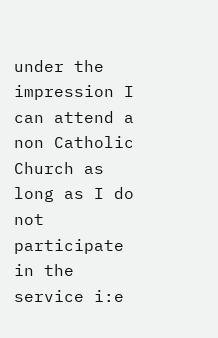under the impression I can attend a non Catholic Church as long as I do not participate in the service i:e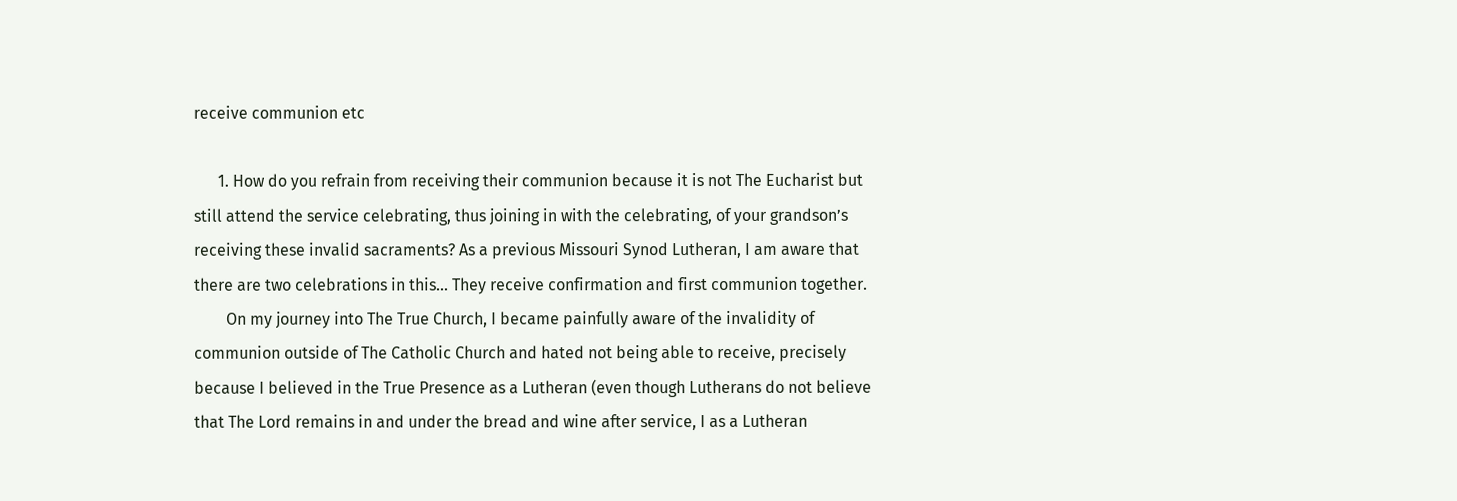receive communion etc

      1. How do you refrain from receiving their communion because it is not The Eucharist but still attend the service celebrating, thus joining in with the celebrating, of your grandson’s receiving these invalid sacraments? As a previous Missouri Synod Lutheran, I am aware that there are two celebrations in this… They receive confirmation and first communion together.
        On my journey into The True Church, I became painfully aware of the invalidity of communion outside of The Catholic Church and hated not being able to receive, precisely because I believed in the True Presence as a Lutheran (even though Lutherans do not believe that The Lord remains in and under the bread and wine after service, I as a Lutheran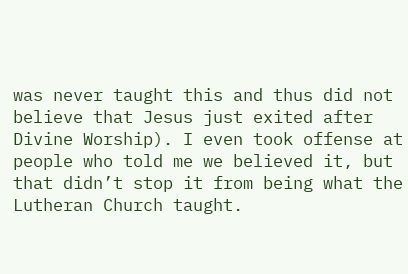was never taught this and thus did not believe that Jesus just exited after Divine Worship). I even took offense at people who told me we believed it, but that didn’t stop it from being what the Lutheran Church taught.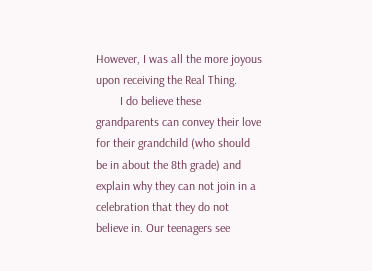However, I was all the more joyous upon receiving the Real Thing.
        I do believe these grandparents can convey their love for their grandchild (who should be in about the 8th grade) and explain why they can not join in a celebration that they do not believe in. Our teenagers see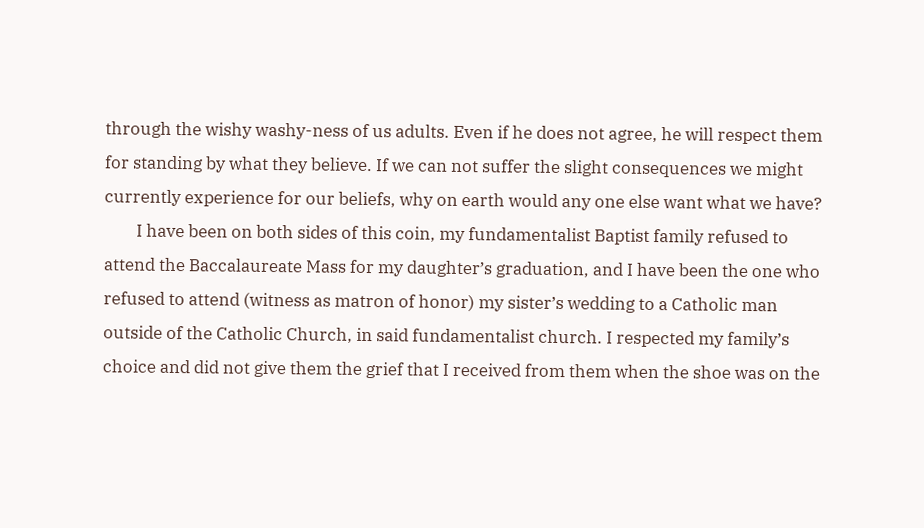through the wishy washy-ness of us adults. Even if he does not agree, he will respect them for standing by what they believe. If we can not suffer the slight consequences we might currently experience for our beliefs, why on earth would any one else want what we have?
        I have been on both sides of this coin, my fundamentalist Baptist family refused to attend the Baccalaureate Mass for my daughter’s graduation, and I have been the one who refused to attend (witness as matron of honor) my sister’s wedding to a Catholic man outside of the Catholic Church, in said fundamentalist church. I respected my family’s choice and did not give them the grief that I received from them when the shoe was on the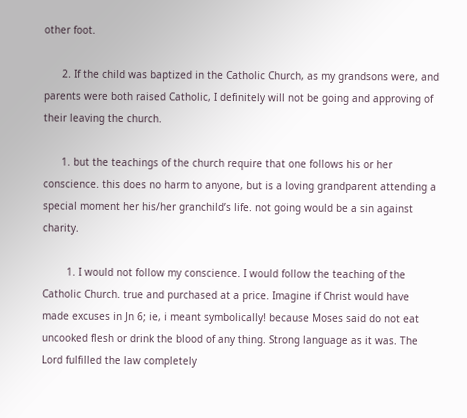other foot.

      2. If the child was baptized in the Catholic Church, as my grandsons were, and parents were both raised Catholic, I definitely will not be going and approving of their leaving the church.

      1. but the teachings of the church require that one follows his or her conscience. this does no harm to anyone, but is a loving grandparent attending a special moment her his/her granchild’s life. not going would be a sin against charity.

        1. I would not follow my conscience. I would follow the teaching of the Catholic Church. true and purchased at a price. Imagine if Christ would have made excuses in Jn 6; ie, i meant symbolically! because Moses said do not eat uncooked flesh or drink the blood of any thing. Strong language as it was. The Lord fulfilled the law completely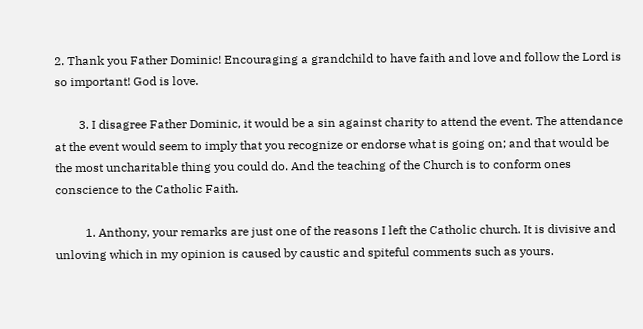2. Thank you Father Dominic! Encouraging a grandchild to have faith and love and follow the Lord is so important! God is love.

        3. I disagree Father Dominic, it would be a sin against charity to attend the event. The attendance at the event would seem to imply that you recognize or endorse what is going on; and that would be the most uncharitable thing you could do. And the teaching of the Church is to conform ones conscience to the Catholic Faith.

          1. Anthony, your remarks are just one of the reasons I left the Catholic church. It is divisive and unloving which in my opinion is caused by caustic and spiteful comments such as yours.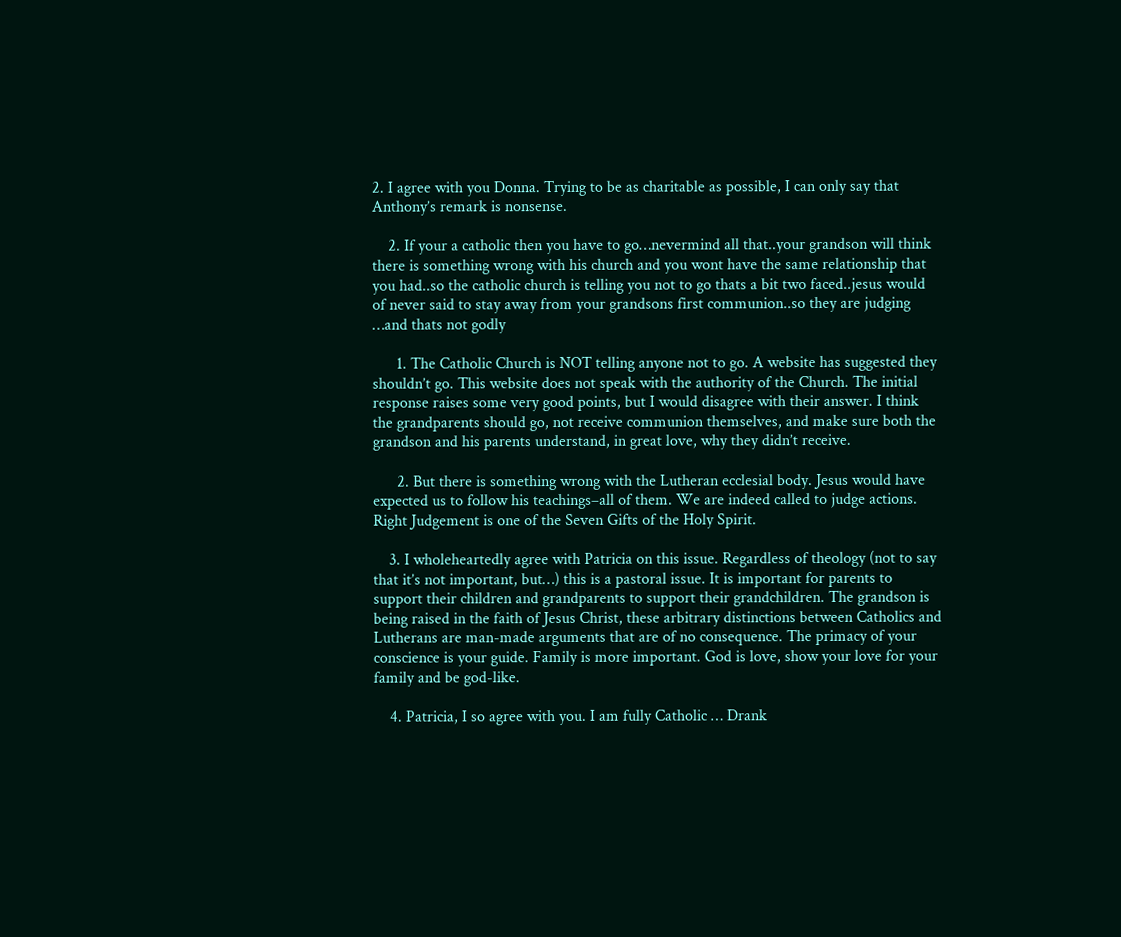2. I agree with you Donna. Trying to be as charitable as possible, I can only say that Anthony’s remark is nonsense.

    2. If your a catholic then you have to go…nevermind all that..your grandson will think there is something wrong with his church and you wont have the same relationship that you had..so the catholic church is telling you not to go thats a bit two faced..jesus would of never said to stay away from your grandsons first communion..so they are judging …and thats not godly

      1. The Catholic Church is NOT telling anyone not to go. A website has suggested they shouldn’t go. This website does not speak with the authority of the Church. The initial response raises some very good points, but I would disagree with their answer. I think the grandparents should go, not receive communion themselves, and make sure both the grandson and his parents understand, in great love, why they didn’t receive.

      2. But there is something wrong with the Lutheran ecclesial body. Jesus would have expected us to follow his teachings–all of them. We are indeed called to judge actions. Right Judgement is one of the Seven Gifts of the Holy Spirit.

    3. I wholeheartedly agree with Patricia on this issue. Regardless of theology (not to say that it’s not important, but…) this is a pastoral issue. It is important for parents to support their children and grandparents to support their grandchildren. The grandson is being raised in the faith of Jesus Christ, these arbitrary distinctions between Catholics and Lutherans are man-made arguments that are of no consequence. The primacy of your conscience is your guide. Family is more important. God is love, show your love for your family and be god-like.

    4. Patricia, I so agree with you. I am fully Catholic … Drank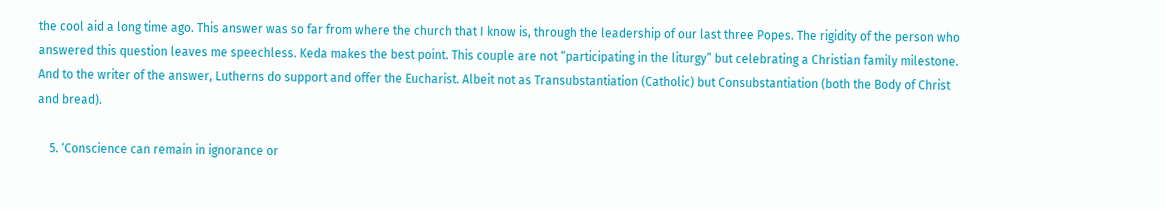the cool aid a long time ago. This answer was so far from where the church that I know is, through the leadership of our last three Popes. The rigidity of the person who answered this question leaves me speechless. Keda makes the best point. This couple are not “participating in the liturgy” but celebrating a Christian family milestone. And to the writer of the answer, Lutherns do support and offer the Eucharist. Albeit not as Transubstantiation (Catholic) but Consubstantiation (both the Body of Christ and bread).

    5. ‘Conscience can remain in ignorance or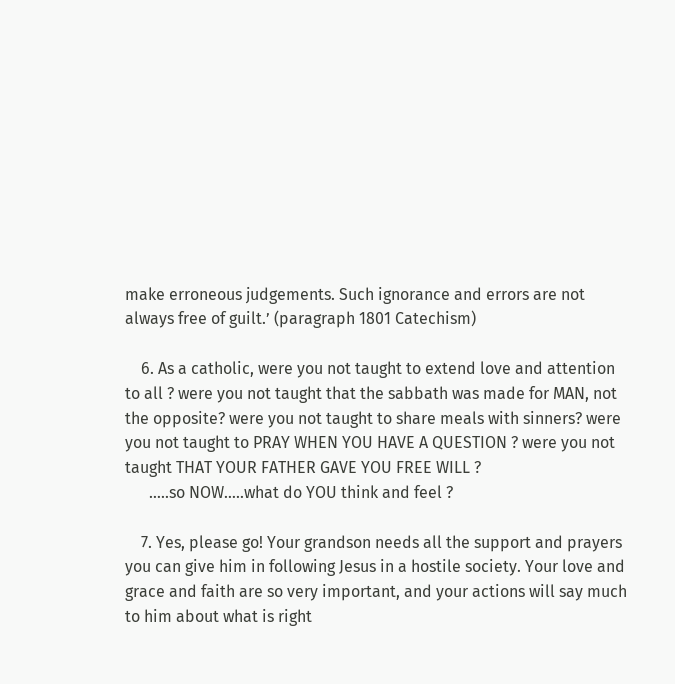make erroneous judgements. Such ignorance and errors are not always free of guilt.’ (paragraph 1801 Catechism)

    6. As a catholic, were you not taught to extend love and attention to all ? were you not taught that the sabbath was made for MAN, not the opposite? were you not taught to share meals with sinners? were you not taught to PRAY WHEN YOU HAVE A QUESTION ? were you not taught THAT YOUR FATHER GAVE YOU FREE WILL ?
      …..so NOW…..what do YOU think and feel ?

    7. Yes, please go! Your grandson needs all the support and prayers you can give him in following Jesus in a hostile society. Your love and grace and faith are so very important, and your actions will say much to him about what is right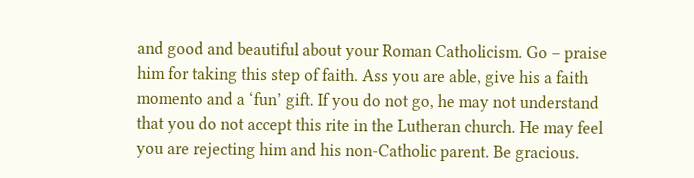and good and beautiful about your Roman Catholicism. Go – praise him for taking this step of faith. Ass you are able, give his a faith momento and a ‘fun’ gift. If you do not go, he may not understand that you do not accept this rite in the Lutheran church. He may feel you are rejecting him and his non-Catholic parent. Be gracious.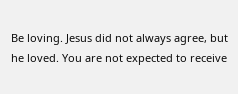Be loving. Jesus did not always agree, but he loved. You are not expected to receive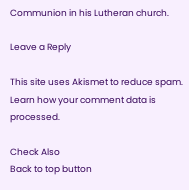Communion in his Lutheran church.

Leave a Reply

This site uses Akismet to reduce spam. Learn how your comment data is processed.

Check Also
Back to top button